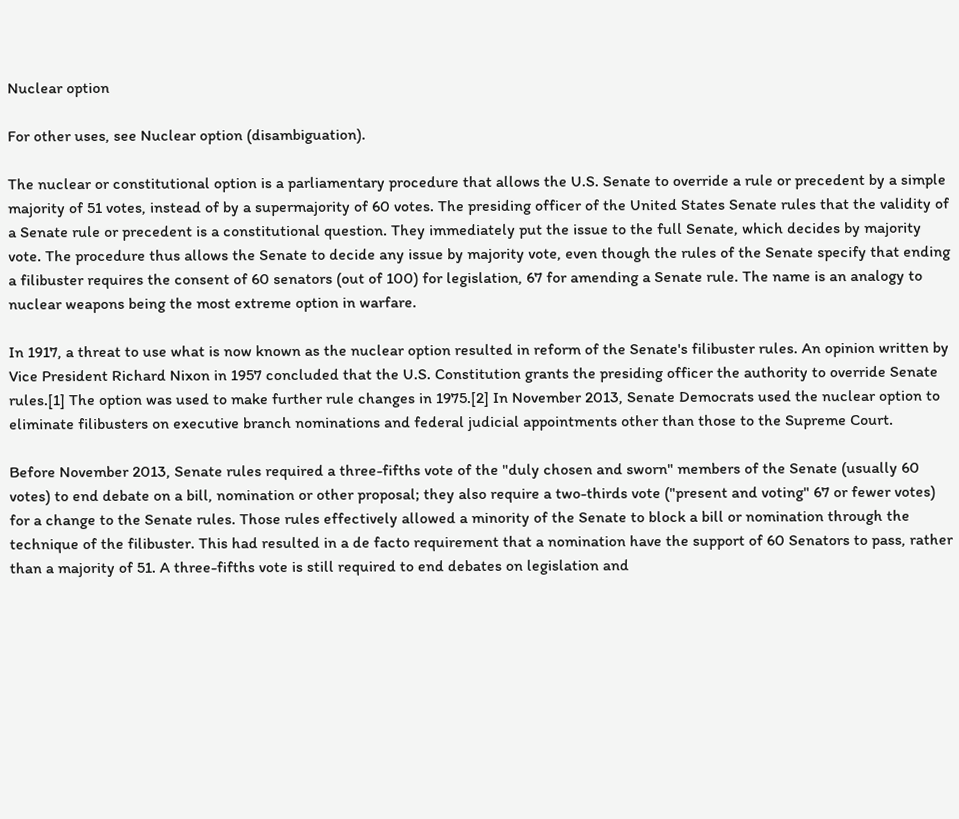Nuclear option

For other uses, see Nuclear option (disambiguation).

The nuclear or constitutional option is a parliamentary procedure that allows the U.S. Senate to override a rule or precedent by a simple majority of 51 votes, instead of by a supermajority of 60 votes. The presiding officer of the United States Senate rules that the validity of a Senate rule or precedent is a constitutional question. They immediately put the issue to the full Senate, which decides by majority vote. The procedure thus allows the Senate to decide any issue by majority vote, even though the rules of the Senate specify that ending a filibuster requires the consent of 60 senators (out of 100) for legislation, 67 for amending a Senate rule. The name is an analogy to nuclear weapons being the most extreme option in warfare.

In 1917, a threat to use what is now known as the nuclear option resulted in reform of the Senate's filibuster rules. An opinion written by Vice President Richard Nixon in 1957 concluded that the U.S. Constitution grants the presiding officer the authority to override Senate rules.[1] The option was used to make further rule changes in 1975.[2] In November 2013, Senate Democrats used the nuclear option to eliminate filibusters on executive branch nominations and federal judicial appointments other than those to the Supreme Court.

Before November 2013, Senate rules required a three-fifths vote of the "duly chosen and sworn" members of the Senate (usually 60 votes) to end debate on a bill, nomination or other proposal; they also require a two-thirds vote ("present and voting" 67 or fewer votes) for a change to the Senate rules. Those rules effectively allowed a minority of the Senate to block a bill or nomination through the technique of the filibuster. This had resulted in a de facto requirement that a nomination have the support of 60 Senators to pass, rather than a majority of 51. A three-fifths vote is still required to end debates on legislation and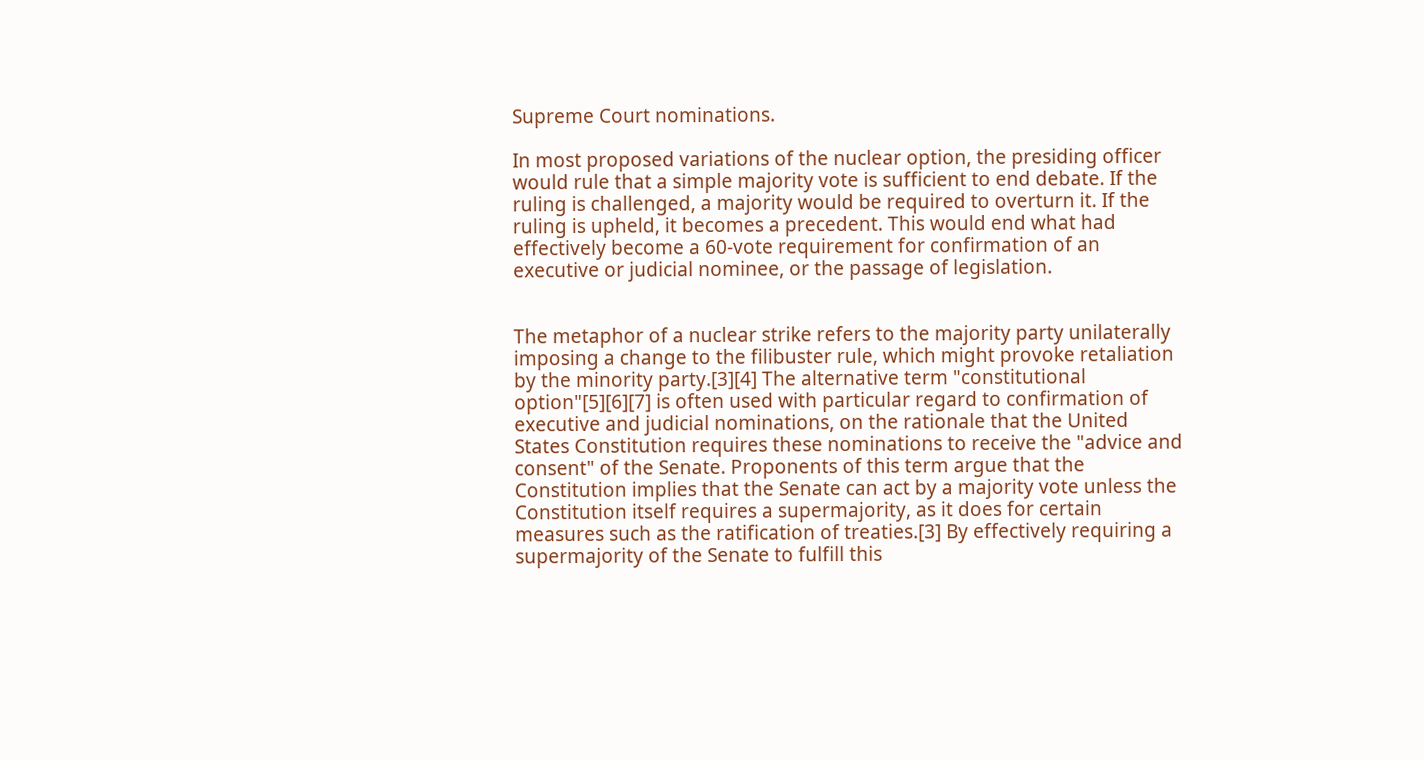Supreme Court nominations.

In most proposed variations of the nuclear option, the presiding officer would rule that a simple majority vote is sufficient to end debate. If the ruling is challenged, a majority would be required to overturn it. If the ruling is upheld, it becomes a precedent. This would end what had effectively become a 60-vote requirement for confirmation of an executive or judicial nominee, or the passage of legislation.


The metaphor of a nuclear strike refers to the majority party unilaterally imposing a change to the filibuster rule, which might provoke retaliation by the minority party.[3][4] The alternative term "constitutional option"[5][6][7] is often used with particular regard to confirmation of executive and judicial nominations, on the rationale that the United States Constitution requires these nominations to receive the "advice and consent" of the Senate. Proponents of this term argue that the Constitution implies that the Senate can act by a majority vote unless the Constitution itself requires a supermajority, as it does for certain measures such as the ratification of treaties.[3] By effectively requiring a supermajority of the Senate to fulfill this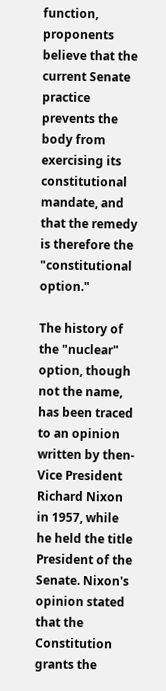function, proponents believe that the current Senate practice prevents the body from exercising its constitutional mandate, and that the remedy is therefore the "constitutional option."

The history of the "nuclear" option, though not the name, has been traced to an opinion written by then-Vice President Richard Nixon in 1957, while he held the title President of the Senate. Nixon's opinion stated that the Constitution grants the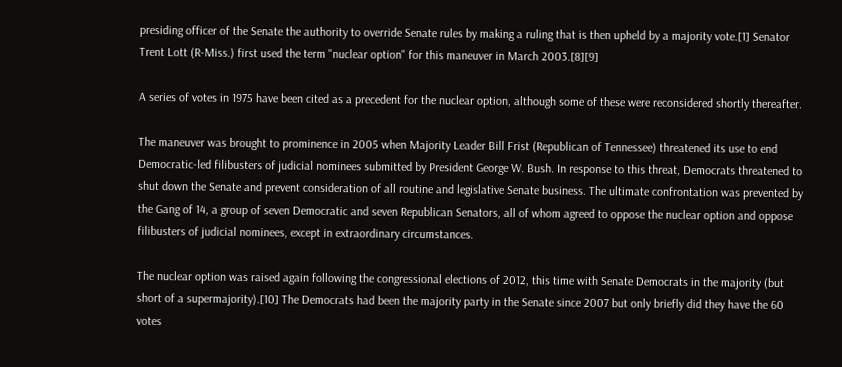presiding officer of the Senate the authority to override Senate rules by making a ruling that is then upheld by a majority vote.[1] Senator Trent Lott (R-Miss.) first used the term "nuclear option" for this maneuver in March 2003.[8][9]

A series of votes in 1975 have been cited as a precedent for the nuclear option, although some of these were reconsidered shortly thereafter.

The maneuver was brought to prominence in 2005 when Majority Leader Bill Frist (Republican of Tennessee) threatened its use to end Democratic-led filibusters of judicial nominees submitted by President George W. Bush. In response to this threat, Democrats threatened to shut down the Senate and prevent consideration of all routine and legislative Senate business. The ultimate confrontation was prevented by the Gang of 14, a group of seven Democratic and seven Republican Senators, all of whom agreed to oppose the nuclear option and oppose filibusters of judicial nominees, except in extraordinary circumstances.

The nuclear option was raised again following the congressional elections of 2012, this time with Senate Democrats in the majority (but short of a supermajority).[10] The Democrats had been the majority party in the Senate since 2007 but only briefly did they have the 60 votes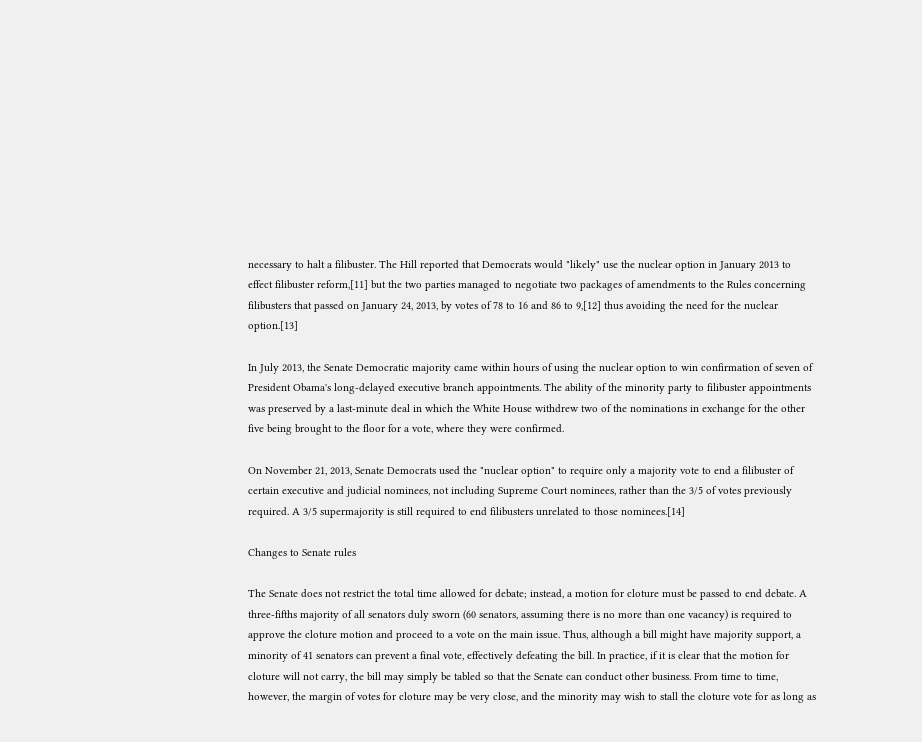necessary to halt a filibuster. The Hill reported that Democrats would "likely" use the nuclear option in January 2013 to effect filibuster reform,[11] but the two parties managed to negotiate two packages of amendments to the Rules concerning filibusters that passed on January 24, 2013, by votes of 78 to 16 and 86 to 9,[12] thus avoiding the need for the nuclear option.[13]

In July 2013, the Senate Democratic majority came within hours of using the nuclear option to win confirmation of seven of President Obama's long-delayed executive branch appointments. The ability of the minority party to filibuster appointments was preserved by a last-minute deal in which the White House withdrew two of the nominations in exchange for the other five being brought to the floor for a vote, where they were confirmed.

On November 21, 2013, Senate Democrats used the "nuclear option" to require only a majority vote to end a filibuster of certain executive and judicial nominees, not including Supreme Court nominees, rather than the 3/5 of votes previously required. A 3/5 supermajority is still required to end filibusters unrelated to those nominees.[14]

Changes to Senate rules

The Senate does not restrict the total time allowed for debate; instead, a motion for cloture must be passed to end debate. A three-fifths majority of all senators duly sworn (60 senators, assuming there is no more than one vacancy) is required to approve the cloture motion and proceed to a vote on the main issue. Thus, although a bill might have majority support, a minority of 41 senators can prevent a final vote, effectively defeating the bill. In practice, if it is clear that the motion for cloture will not carry, the bill may simply be tabled so that the Senate can conduct other business. From time to time, however, the margin of votes for cloture may be very close, and the minority may wish to stall the cloture vote for as long as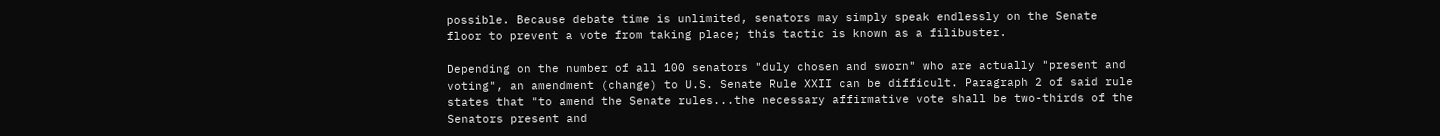possible. Because debate time is unlimited, senators may simply speak endlessly on the Senate floor to prevent a vote from taking place; this tactic is known as a filibuster.

Depending on the number of all 100 senators "duly chosen and sworn" who are actually "present and voting", an amendment (change) to U.S. Senate Rule XXII can be difficult. Paragraph 2 of said rule states that "to amend the Senate rules...the necessary affirmative vote shall be two-thirds of the Senators present and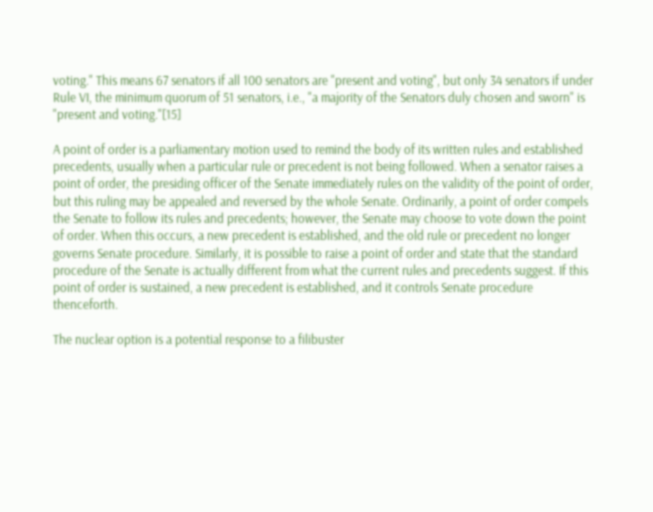voting." This means 67 senators if all 100 senators are "present and voting", but only 34 senators if under Rule VI, the minimum quorum of 51 senators, i.e., "a majority of the Senators duly chosen and sworn" is "present and voting."[15]

A point of order is a parliamentary motion used to remind the body of its written rules and established precedents, usually when a particular rule or precedent is not being followed. When a senator raises a point of order, the presiding officer of the Senate immediately rules on the validity of the point of order, but this ruling may be appealed and reversed by the whole Senate. Ordinarily, a point of order compels the Senate to follow its rules and precedents; however, the Senate may choose to vote down the point of order. When this occurs, a new precedent is established, and the old rule or precedent no longer governs Senate procedure. Similarly, it is possible to raise a point of order and state that the standard procedure of the Senate is actually different from what the current rules and precedents suggest. If this point of order is sustained, a new precedent is established, and it controls Senate procedure thenceforth.

The nuclear option is a potential response to a filibuster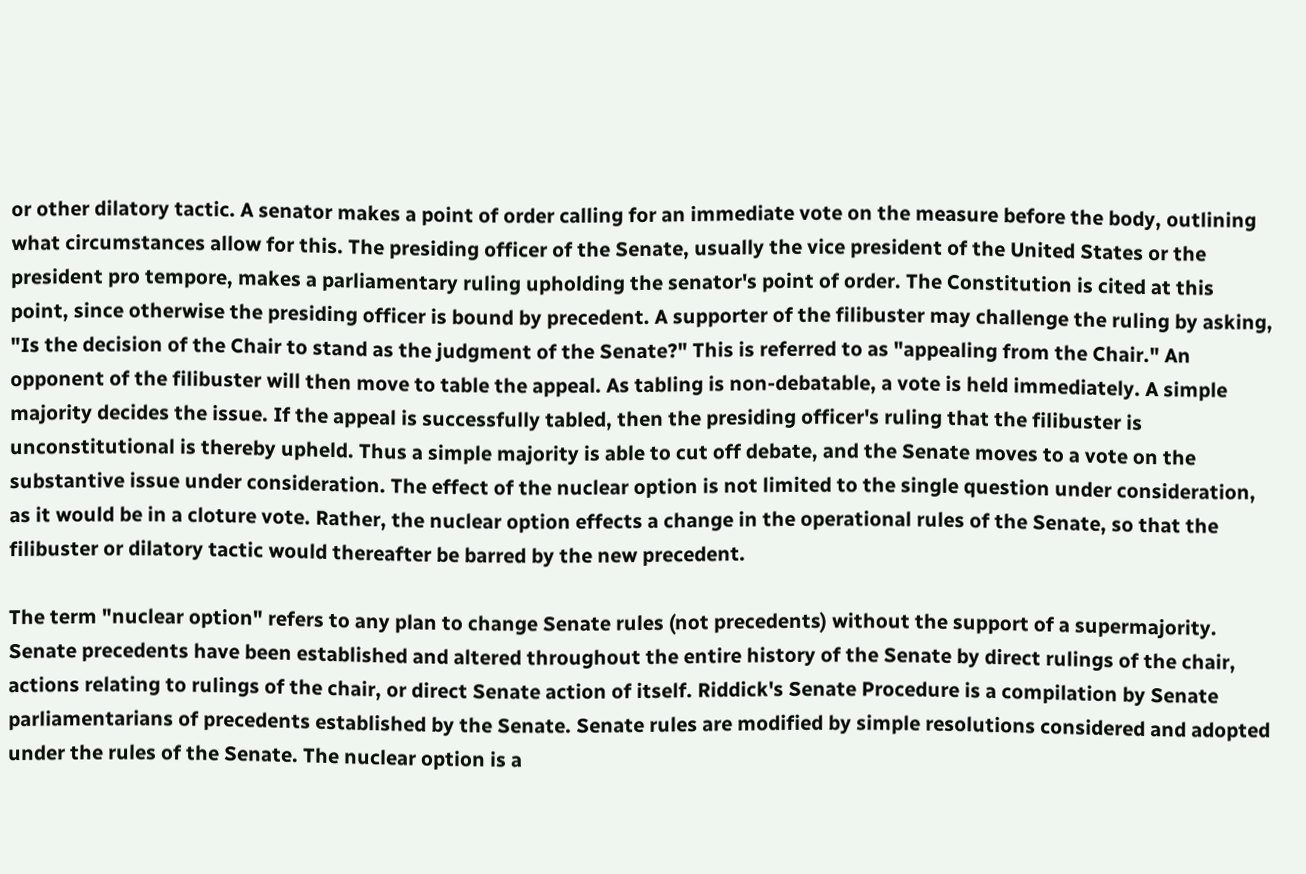or other dilatory tactic. A senator makes a point of order calling for an immediate vote on the measure before the body, outlining what circumstances allow for this. The presiding officer of the Senate, usually the vice president of the United States or the president pro tempore, makes a parliamentary ruling upholding the senator's point of order. The Constitution is cited at this point, since otherwise the presiding officer is bound by precedent. A supporter of the filibuster may challenge the ruling by asking, "Is the decision of the Chair to stand as the judgment of the Senate?" This is referred to as "appealing from the Chair." An opponent of the filibuster will then move to table the appeal. As tabling is non-debatable, a vote is held immediately. A simple majority decides the issue. If the appeal is successfully tabled, then the presiding officer's ruling that the filibuster is unconstitutional is thereby upheld. Thus a simple majority is able to cut off debate, and the Senate moves to a vote on the substantive issue under consideration. The effect of the nuclear option is not limited to the single question under consideration, as it would be in a cloture vote. Rather, the nuclear option effects a change in the operational rules of the Senate, so that the filibuster or dilatory tactic would thereafter be barred by the new precedent.

The term "nuclear option" refers to any plan to change Senate rules (not precedents) without the support of a supermajority. Senate precedents have been established and altered throughout the entire history of the Senate by direct rulings of the chair, actions relating to rulings of the chair, or direct Senate action of itself. Riddick's Senate Procedure is a compilation by Senate parliamentarians of precedents established by the Senate. Senate rules are modified by simple resolutions considered and adopted under the rules of the Senate. The nuclear option is a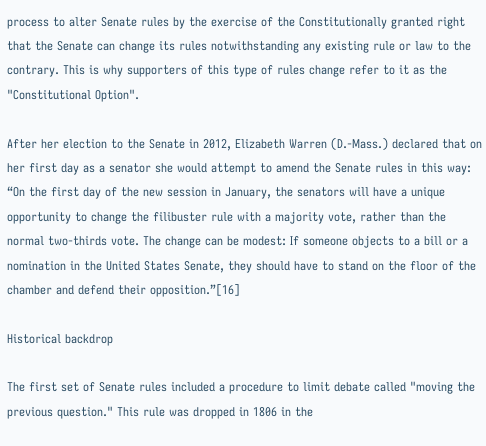process to alter Senate rules by the exercise of the Constitutionally granted right that the Senate can change its rules notwithstanding any existing rule or law to the contrary. This is why supporters of this type of rules change refer to it as the "Constitutional Option".

After her election to the Senate in 2012, Elizabeth Warren (D.-Mass.) declared that on her first day as a senator she would attempt to amend the Senate rules in this way: “On the first day of the new session in January, the senators will have a unique opportunity to change the filibuster rule with a majority vote, rather than the normal two-thirds vote. The change can be modest: If someone objects to a bill or a nomination in the United States Senate, they should have to stand on the floor of the chamber and defend their opposition.”[16]

Historical backdrop

The first set of Senate rules included a procedure to limit debate called "moving the previous question." This rule was dropped in 1806 in the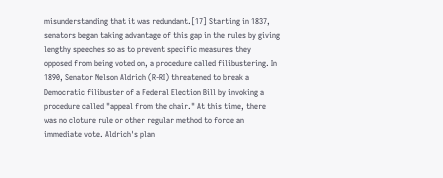misunderstanding that it was redundant.[17] Starting in 1837, senators began taking advantage of this gap in the rules by giving lengthy speeches so as to prevent specific measures they opposed from being voted on, a procedure called filibustering. In 1890, Senator Nelson Aldrich (R-RI) threatened to break a Democratic filibuster of a Federal Election Bill by invoking a procedure called "appeal from the chair." At this time, there was no cloture rule or other regular method to force an immediate vote. Aldrich's plan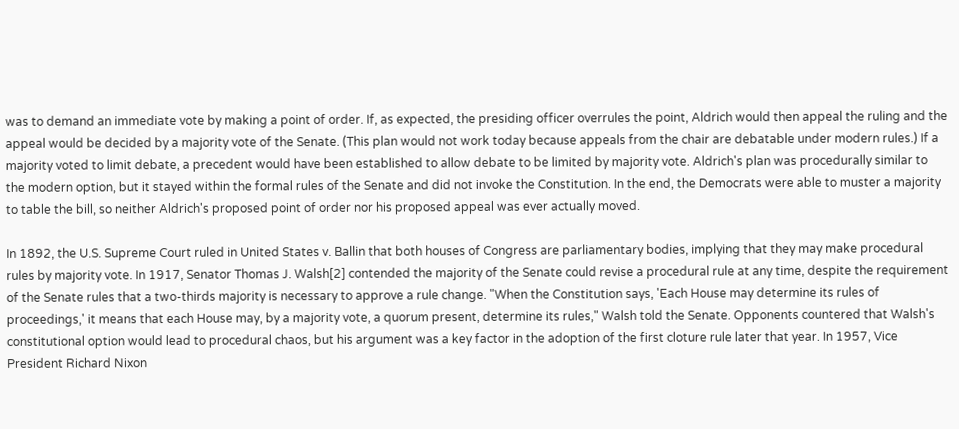was to demand an immediate vote by making a point of order. If, as expected, the presiding officer overrules the point, Aldrich would then appeal the ruling and the appeal would be decided by a majority vote of the Senate. (This plan would not work today because appeals from the chair are debatable under modern rules.) If a majority voted to limit debate, a precedent would have been established to allow debate to be limited by majority vote. Aldrich's plan was procedurally similar to the modern option, but it stayed within the formal rules of the Senate and did not invoke the Constitution. In the end, the Democrats were able to muster a majority to table the bill, so neither Aldrich's proposed point of order nor his proposed appeal was ever actually moved.

In 1892, the U.S. Supreme Court ruled in United States v. Ballin that both houses of Congress are parliamentary bodies, implying that they may make procedural rules by majority vote. In 1917, Senator Thomas J. Walsh[2] contended the majority of the Senate could revise a procedural rule at any time, despite the requirement of the Senate rules that a two-thirds majority is necessary to approve a rule change. "When the Constitution says, 'Each House may determine its rules of proceedings,' it means that each House may, by a majority vote, a quorum present, determine its rules," Walsh told the Senate. Opponents countered that Walsh's constitutional option would lead to procedural chaos, but his argument was a key factor in the adoption of the first cloture rule later that year. In 1957, Vice President Richard Nixon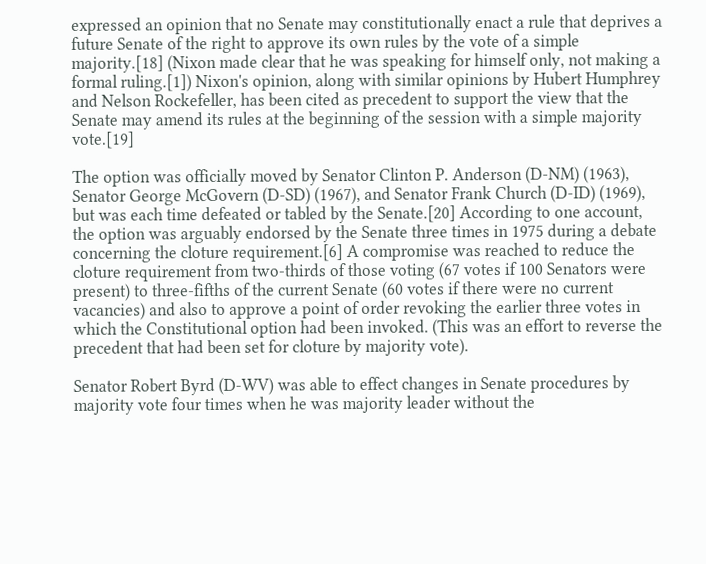expressed an opinion that no Senate may constitutionally enact a rule that deprives a future Senate of the right to approve its own rules by the vote of a simple majority.[18] (Nixon made clear that he was speaking for himself only, not making a formal ruling.[1]) Nixon's opinion, along with similar opinions by Hubert Humphrey and Nelson Rockefeller, has been cited as precedent to support the view that the Senate may amend its rules at the beginning of the session with a simple majority vote.[19]

The option was officially moved by Senator Clinton P. Anderson (D-NM) (1963), Senator George McGovern (D-SD) (1967), and Senator Frank Church (D-ID) (1969), but was each time defeated or tabled by the Senate.[20] According to one account, the option was arguably endorsed by the Senate three times in 1975 during a debate concerning the cloture requirement.[6] A compromise was reached to reduce the cloture requirement from two-thirds of those voting (67 votes if 100 Senators were present) to three-fifths of the current Senate (60 votes if there were no current vacancies) and also to approve a point of order revoking the earlier three votes in which the Constitutional option had been invoked. (This was an effort to reverse the precedent that had been set for cloture by majority vote).

Senator Robert Byrd (D-WV) was able to effect changes in Senate procedures by majority vote four times when he was majority leader without the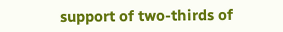support of two-thirds of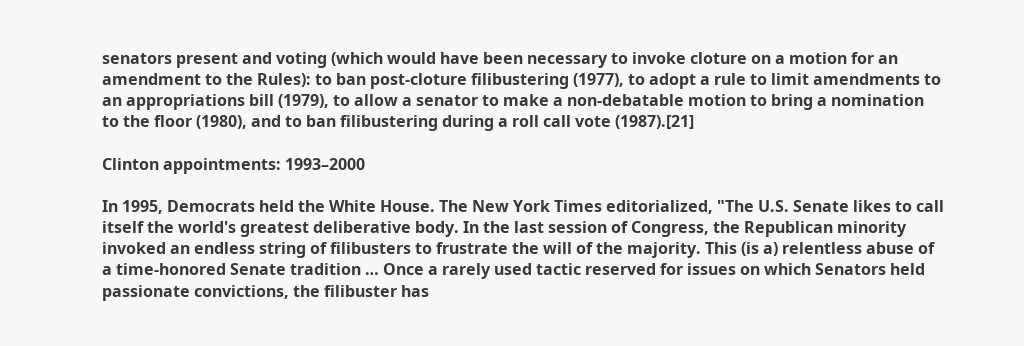senators present and voting (which would have been necessary to invoke cloture on a motion for an amendment to the Rules): to ban post-cloture filibustering (1977), to adopt a rule to limit amendments to an appropriations bill (1979), to allow a senator to make a non-debatable motion to bring a nomination to the floor (1980), and to ban filibustering during a roll call vote (1987).[21]

Clinton appointments: 1993–2000

In 1995, Democrats held the White House. The New York Times editorialized, "The U.S. Senate likes to call itself the world's greatest deliberative body. In the last session of Congress, the Republican minority invoked an endless string of filibusters to frustrate the will of the majority. This (is a) relentless abuse of a time-honored Senate tradition … Once a rarely used tactic reserved for issues on which Senators held passionate convictions, the filibuster has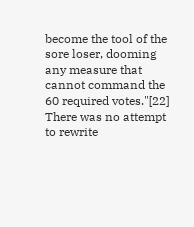become the tool of the sore loser, dooming any measure that cannot command the 60 required votes."[22] There was no attempt to rewrite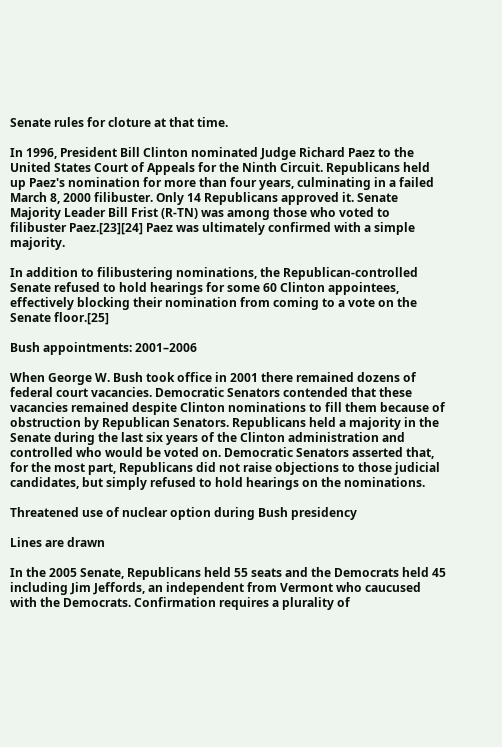Senate rules for cloture at that time.

In 1996, President Bill Clinton nominated Judge Richard Paez to the United States Court of Appeals for the Ninth Circuit. Republicans held up Paez's nomination for more than four years, culminating in a failed March 8, 2000 filibuster. Only 14 Republicans approved it. Senate Majority Leader Bill Frist (R-TN) was among those who voted to filibuster Paez.[23][24] Paez was ultimately confirmed with a simple majority.

In addition to filibustering nominations, the Republican-controlled Senate refused to hold hearings for some 60 Clinton appointees, effectively blocking their nomination from coming to a vote on the Senate floor.[25]

Bush appointments: 2001–2006

When George W. Bush took office in 2001 there remained dozens of federal court vacancies. Democratic Senators contended that these vacancies remained despite Clinton nominations to fill them because of obstruction by Republican Senators. Republicans held a majority in the Senate during the last six years of the Clinton administration and controlled who would be voted on. Democratic Senators asserted that, for the most part, Republicans did not raise objections to those judicial candidates, but simply refused to hold hearings on the nominations.

Threatened use of nuclear option during Bush presidency

Lines are drawn

In the 2005 Senate, Republicans held 55 seats and the Democrats held 45 including Jim Jeffords, an independent from Vermont who caucused with the Democrats. Confirmation requires a plurality of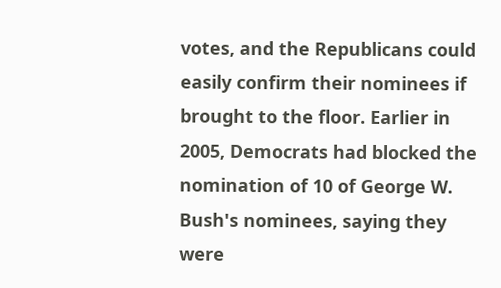votes, and the Republicans could easily confirm their nominees if brought to the floor. Earlier in 2005, Democrats had blocked the nomination of 10 of George W. Bush's nominees, saying they were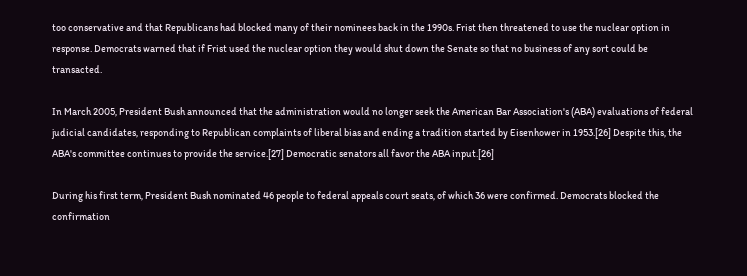too conservative and that Republicans had blocked many of their nominees back in the 1990s. Frist then threatened to use the nuclear option in response. Democrats warned that if Frist used the nuclear option they would shut down the Senate so that no business of any sort could be transacted.

In March 2005, President Bush announced that the administration would no longer seek the American Bar Association's (ABA) evaluations of federal judicial candidates, responding to Republican complaints of liberal bias and ending a tradition started by Eisenhower in 1953.[26] Despite this, the ABA's committee continues to provide the service.[27] Democratic senators all favor the ABA input.[26]

During his first term, President Bush nominated 46 people to federal appeals court seats, of which 36 were confirmed. Democrats blocked the confirmation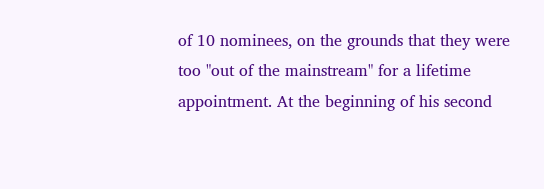of 10 nominees, on the grounds that they were too "out of the mainstream" for a lifetime appointment. At the beginning of his second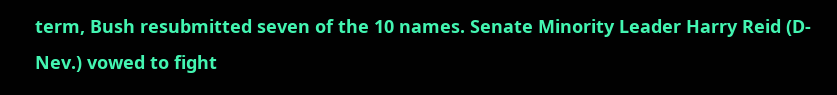term, Bush resubmitted seven of the 10 names. Senate Minority Leader Harry Reid (D-Nev.) vowed to fight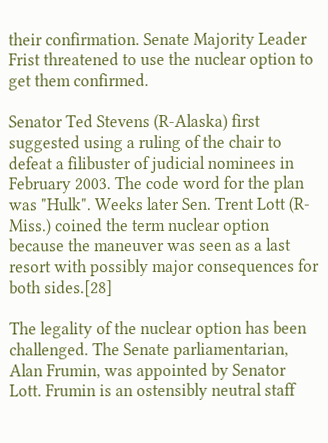their confirmation. Senate Majority Leader Frist threatened to use the nuclear option to get them confirmed.

Senator Ted Stevens (R-Alaska) first suggested using a ruling of the chair to defeat a filibuster of judicial nominees in February 2003. The code word for the plan was "Hulk". Weeks later Sen. Trent Lott (R-Miss.) coined the term nuclear option because the maneuver was seen as a last resort with possibly major consequences for both sides.[28]

The legality of the nuclear option has been challenged. The Senate parliamentarian, Alan Frumin, was appointed by Senator Lott. Frumin is an ostensibly neutral staff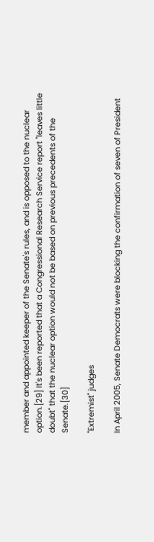member and appointed keeper of the Senate's rules, and is opposed to the nuclear option.[29] It's been reported that a Congressional Research Service report "leaves little doubt" that the nuclear option would not be based on previous precedents of the Senate.[30]

"Extremist" judges

In April 2005, Senate Democrats were blocking the confirmation of seven of President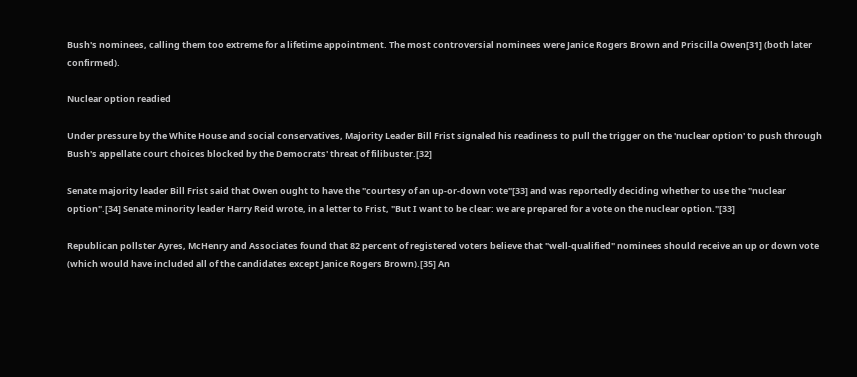Bush's nominees, calling them too extreme for a lifetime appointment. The most controversial nominees were Janice Rogers Brown and Priscilla Owen[31] (both later confirmed).

Nuclear option readied

Under pressure by the White House and social conservatives, Majority Leader Bill Frist signaled his readiness to pull the trigger on the 'nuclear option' to push through Bush's appellate court choices blocked by the Democrats' threat of filibuster.[32]

Senate majority leader Bill Frist said that Owen ought to have the "courtesy of an up-or-down vote"[33] and was reportedly deciding whether to use the "nuclear option".[34] Senate minority leader Harry Reid wrote, in a letter to Frist, "But I want to be clear: we are prepared for a vote on the nuclear option."[33]

Republican pollster Ayres, McHenry and Associates found that 82 percent of registered voters believe that "well-qualified" nominees should receive an up or down vote (which would have included all of the candidates except Janice Rogers Brown).[35] An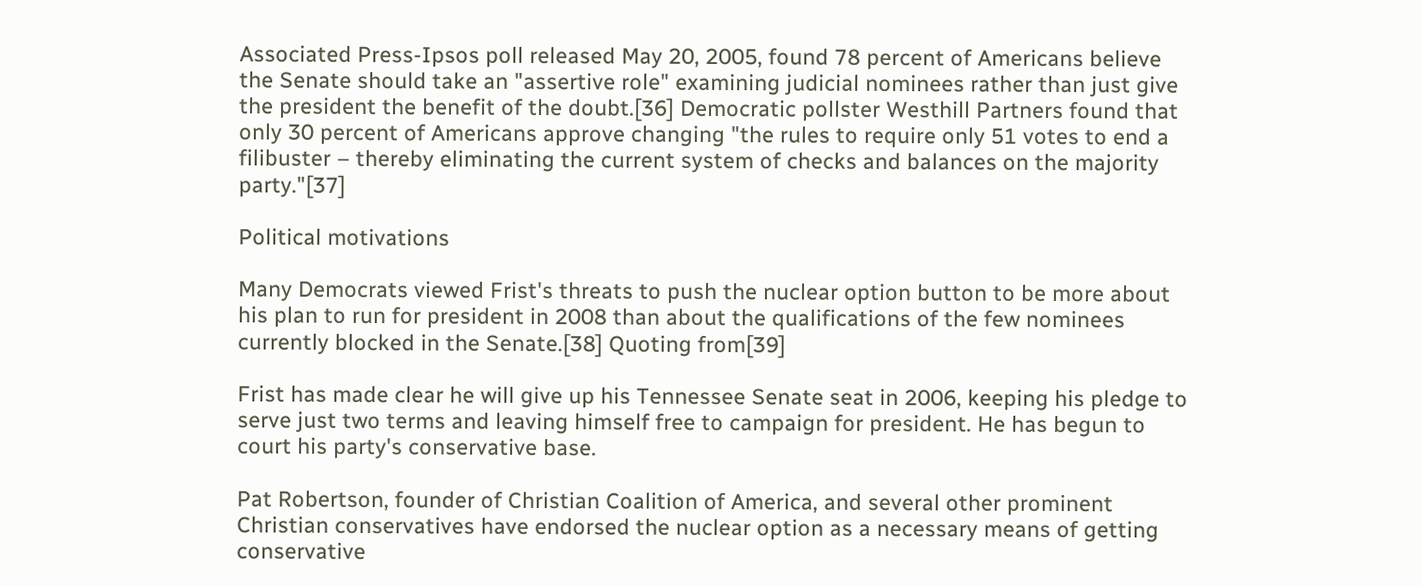Associated Press-Ipsos poll released May 20, 2005, found 78 percent of Americans believe the Senate should take an "assertive role" examining judicial nominees rather than just give the president the benefit of the doubt.[36] Democratic pollster Westhill Partners found that only 30 percent of Americans approve changing "the rules to require only 51 votes to end a filibuster – thereby eliminating the current system of checks and balances on the majority party."[37]

Political motivations

Many Democrats viewed Frist's threats to push the nuclear option button to be more about his plan to run for president in 2008 than about the qualifications of the few nominees currently blocked in the Senate.[38] Quoting from[39]

Frist has made clear he will give up his Tennessee Senate seat in 2006, keeping his pledge to serve just two terms and leaving himself free to campaign for president. He has begun to court his party's conservative base.

Pat Robertson, founder of Christian Coalition of America, and several other prominent Christian conservatives have endorsed the nuclear option as a necessary means of getting conservative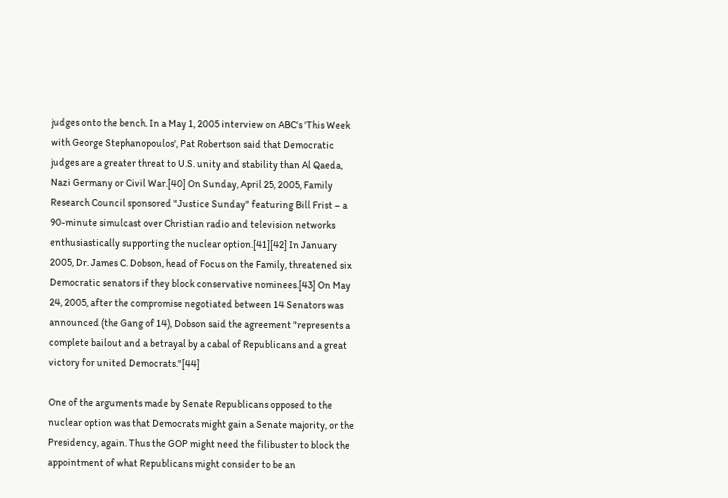judges onto the bench. In a May 1, 2005 interview on ABC's 'This Week with George Stephanopoulos', Pat Robertson said that Democratic judges are a greater threat to U.S. unity and stability than Al Qaeda, Nazi Germany or Civil War.[40] On Sunday, April 25, 2005, Family Research Council sponsored "Justice Sunday" featuring Bill Frist – a 90-minute simulcast over Christian radio and television networks enthusiastically supporting the nuclear option.[41][42] In January 2005, Dr. James C. Dobson, head of Focus on the Family, threatened six Democratic senators if they block conservative nominees.[43] On May 24, 2005, after the compromise negotiated between 14 Senators was announced (the Gang of 14), Dobson said the agreement "represents a complete bailout and a betrayal by a cabal of Republicans and a great victory for united Democrats."[44]

One of the arguments made by Senate Republicans opposed to the nuclear option was that Democrats might gain a Senate majority, or the Presidency, again. Thus the GOP might need the filibuster to block the appointment of what Republicans might consider to be an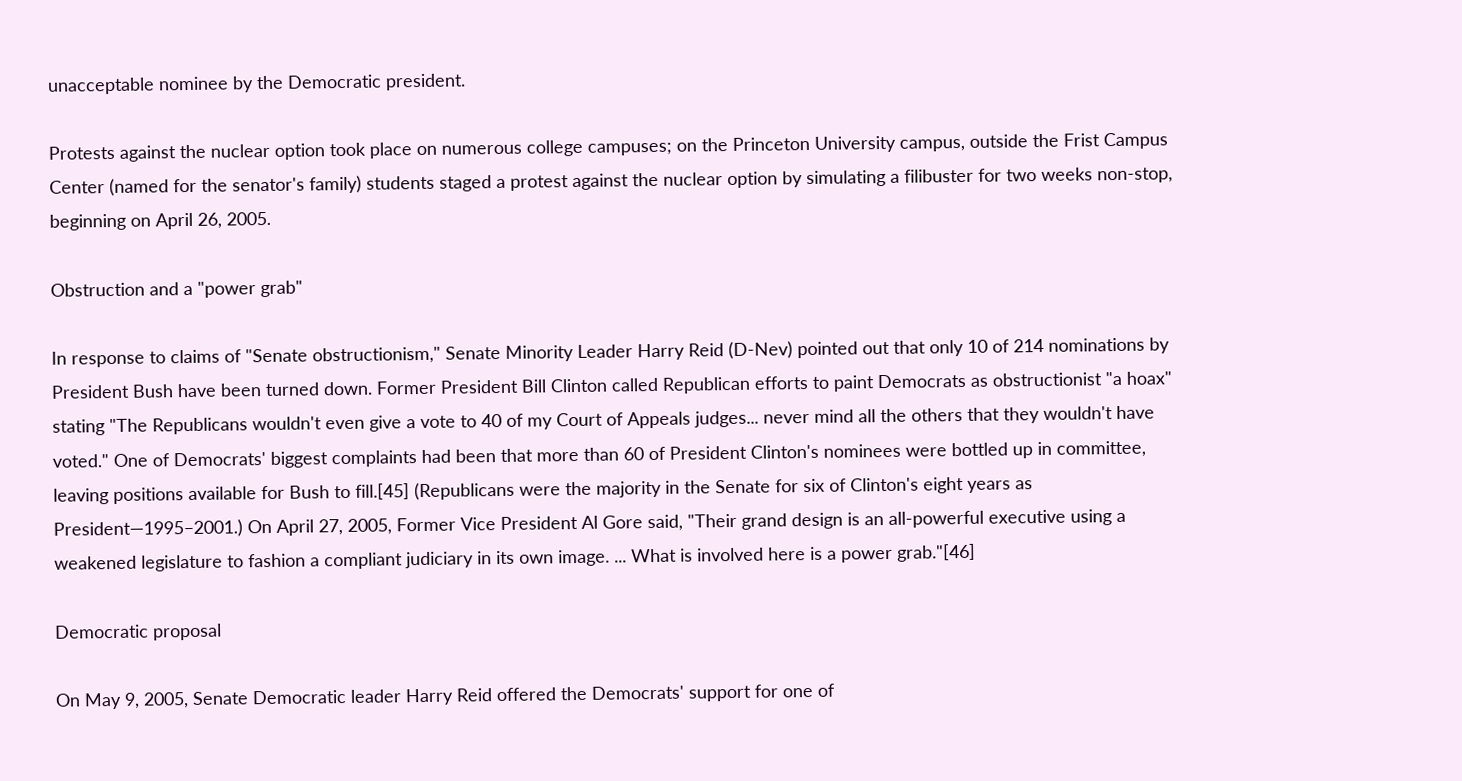unacceptable nominee by the Democratic president.

Protests against the nuclear option took place on numerous college campuses; on the Princeton University campus, outside the Frist Campus Center (named for the senator's family) students staged a protest against the nuclear option by simulating a filibuster for two weeks non-stop, beginning on April 26, 2005.

Obstruction and a "power grab"

In response to claims of "Senate obstructionism," Senate Minority Leader Harry Reid (D-Nev) pointed out that only 10 of 214 nominations by President Bush have been turned down. Former President Bill Clinton called Republican efforts to paint Democrats as obstructionist "a hoax" stating "The Republicans wouldn't even give a vote to 40 of my Court of Appeals judges... never mind all the others that they wouldn't have voted." One of Democrats' biggest complaints had been that more than 60 of President Clinton's nominees were bottled up in committee, leaving positions available for Bush to fill.[45] (Republicans were the majority in the Senate for six of Clinton's eight years as President—1995–2001.) On April 27, 2005, Former Vice President Al Gore said, "Their grand design is an all-powerful executive using a weakened legislature to fashion a compliant judiciary in its own image. ... What is involved here is a power grab."[46]

Democratic proposal

On May 9, 2005, Senate Democratic leader Harry Reid offered the Democrats' support for one of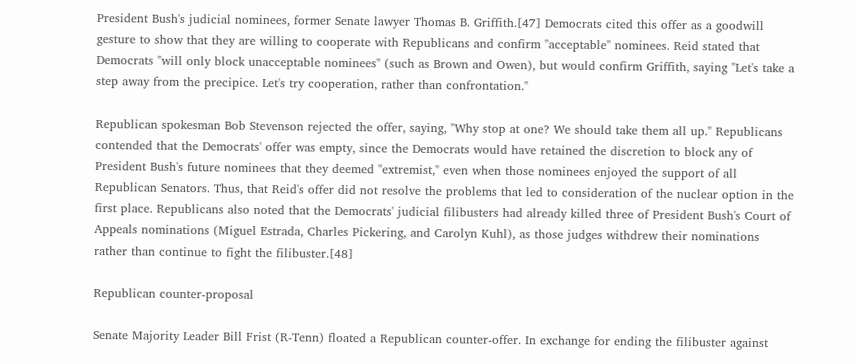President Bush's judicial nominees, former Senate lawyer Thomas B. Griffith.[47] Democrats cited this offer as a goodwill gesture to show that they are willing to cooperate with Republicans and confirm "acceptable" nominees. Reid stated that Democrats "will only block unacceptable nominees" (such as Brown and Owen), but would confirm Griffith, saying "Let's take a step away from the precipice. Let's try cooperation, rather than confrontation."

Republican spokesman Bob Stevenson rejected the offer, saying, "Why stop at one? We should take them all up." Republicans contended that the Democrats' offer was empty, since the Democrats would have retained the discretion to block any of President Bush's future nominees that they deemed "extremist," even when those nominees enjoyed the support of all Republican Senators. Thus, that Reid's offer did not resolve the problems that led to consideration of the nuclear option in the first place. Republicans also noted that the Democrats' judicial filibusters had already killed three of President Bush's Court of Appeals nominations (Miguel Estrada, Charles Pickering, and Carolyn Kuhl), as those judges withdrew their nominations rather than continue to fight the filibuster.[48]

Republican counter-proposal

Senate Majority Leader Bill Frist (R-Tenn) floated a Republican counter-offer. In exchange for ending the filibuster against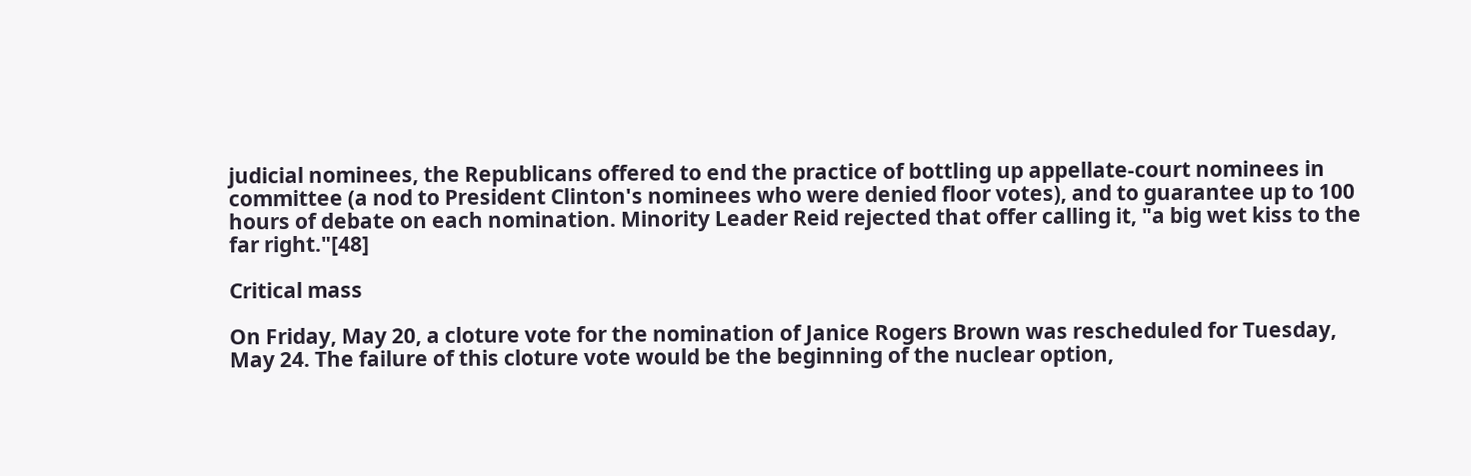judicial nominees, the Republicans offered to end the practice of bottling up appellate-court nominees in committee (a nod to President Clinton's nominees who were denied floor votes), and to guarantee up to 100 hours of debate on each nomination. Minority Leader Reid rejected that offer calling it, "a big wet kiss to the far right."[48]

Critical mass

On Friday, May 20, a cloture vote for the nomination of Janice Rogers Brown was rescheduled for Tuesday, May 24. The failure of this cloture vote would be the beginning of the nuclear option,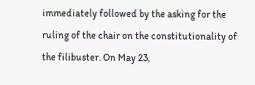immediately followed by the asking for the ruling of the chair on the constitutionality of the filibuster. On May 23,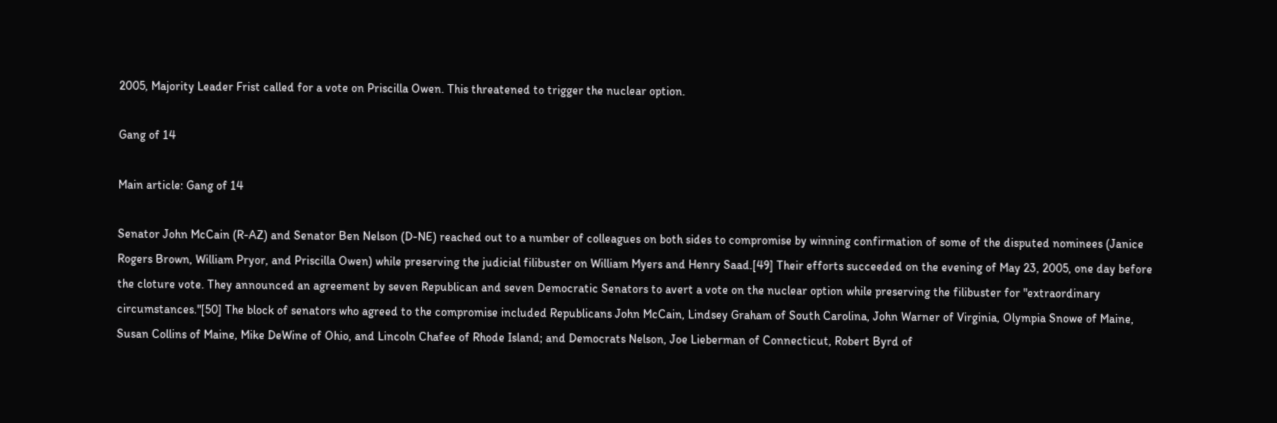2005, Majority Leader Frist called for a vote on Priscilla Owen. This threatened to trigger the nuclear option.

Gang of 14

Main article: Gang of 14

Senator John McCain (R-AZ) and Senator Ben Nelson (D-NE) reached out to a number of colleagues on both sides to compromise by winning confirmation of some of the disputed nominees (Janice Rogers Brown, William Pryor, and Priscilla Owen) while preserving the judicial filibuster on William Myers and Henry Saad.[49] Their efforts succeeded on the evening of May 23, 2005, one day before the cloture vote. They announced an agreement by seven Republican and seven Democratic Senators to avert a vote on the nuclear option while preserving the filibuster for "extraordinary circumstances."[50] The block of senators who agreed to the compromise included Republicans John McCain, Lindsey Graham of South Carolina, John Warner of Virginia, Olympia Snowe of Maine, Susan Collins of Maine, Mike DeWine of Ohio, and Lincoln Chafee of Rhode Island; and Democrats Nelson, Joe Lieberman of Connecticut, Robert Byrd of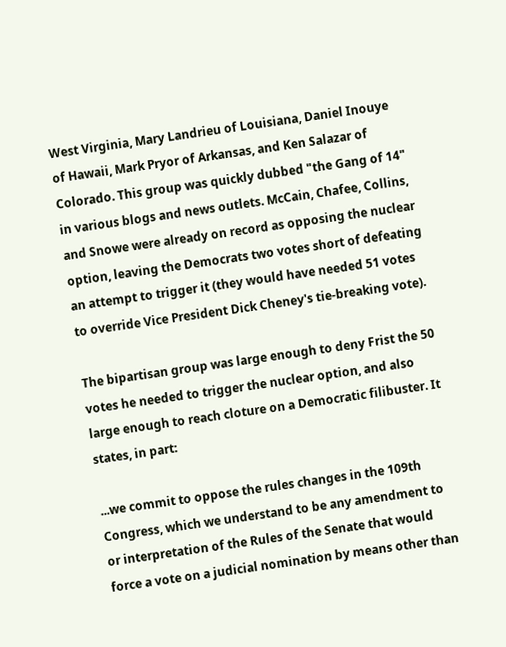West Virginia, Mary Landrieu of Louisiana, Daniel Inouye of Hawaii, Mark Pryor of Arkansas, and Ken Salazar of Colorado. This group was quickly dubbed "the Gang of 14" in various blogs and news outlets. McCain, Chafee, Collins, and Snowe were already on record as opposing the nuclear option, leaving the Democrats two votes short of defeating an attempt to trigger it (they would have needed 51 votes to override Vice President Dick Cheney's tie-breaking vote).

The bipartisan group was large enough to deny Frist the 50 votes he needed to trigger the nuclear option, and also large enough to reach cloture on a Democratic filibuster. It states, in part:

...we commit to oppose the rules changes in the 109th Congress, which we understand to be any amendment to or interpretation of the Rules of the Senate that would force a vote on a judicial nomination by means other than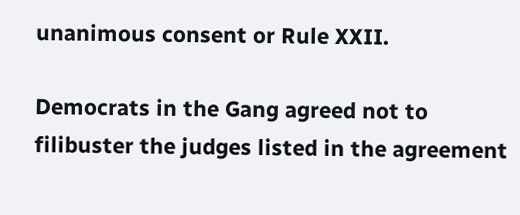unanimous consent or Rule XXII.

Democrats in the Gang agreed not to filibuster the judges listed in the agreement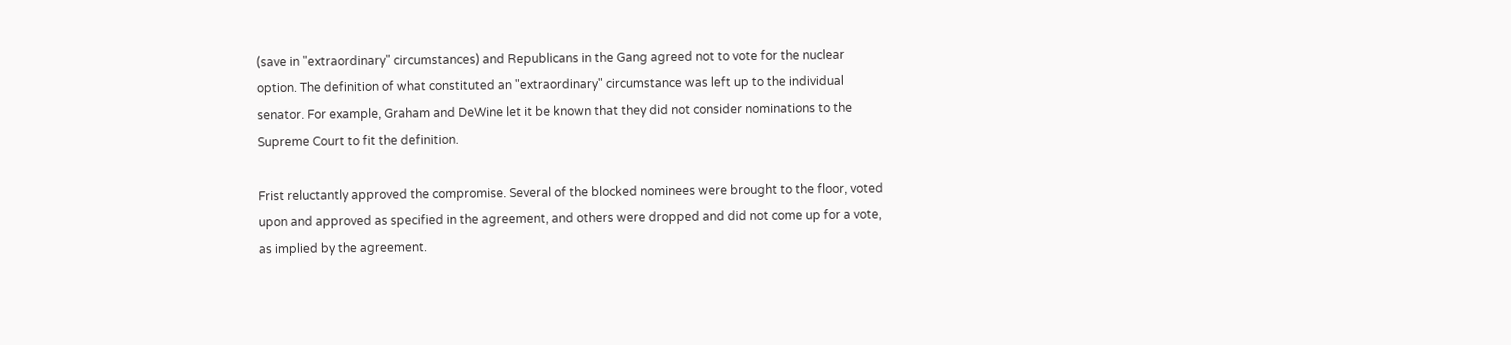(save in "extraordinary" circumstances) and Republicans in the Gang agreed not to vote for the nuclear option. The definition of what constituted an "extraordinary" circumstance was left up to the individual senator. For example, Graham and DeWine let it be known that they did not consider nominations to the Supreme Court to fit the definition.

Frist reluctantly approved the compromise. Several of the blocked nominees were brought to the floor, voted upon and approved as specified in the agreement, and others were dropped and did not come up for a vote, as implied by the agreement.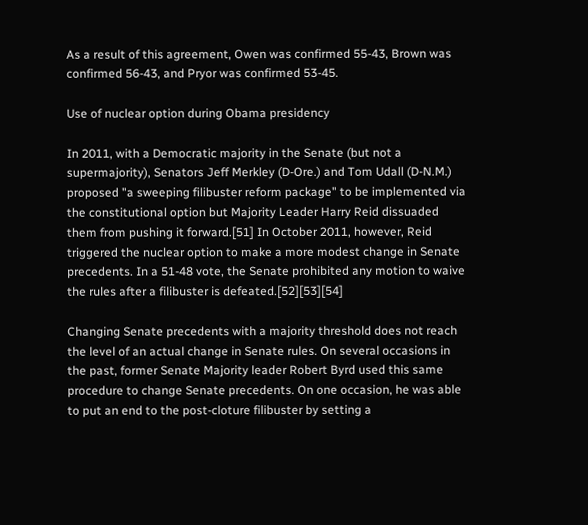As a result of this agreement, Owen was confirmed 55-43, Brown was confirmed 56-43, and Pryor was confirmed 53-45.

Use of nuclear option during Obama presidency

In 2011, with a Democratic majority in the Senate (but not a supermajority), Senators Jeff Merkley (D-Ore.) and Tom Udall (D-N.M.) proposed "a sweeping filibuster reform package" to be implemented via the constitutional option but Majority Leader Harry Reid dissuaded them from pushing it forward.[51] In October 2011, however, Reid triggered the nuclear option to make a more modest change in Senate precedents. In a 51-48 vote, the Senate prohibited any motion to waive the rules after a filibuster is defeated.[52][53][54]

Changing Senate precedents with a majority threshold does not reach the level of an actual change in Senate rules. On several occasions in the past, former Senate Majority leader Robert Byrd used this same procedure to change Senate precedents. On one occasion, he was able to put an end to the post-cloture filibuster by setting a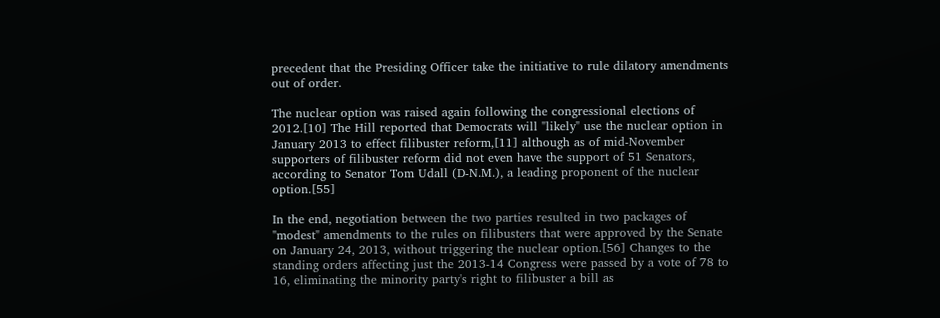precedent that the Presiding Officer take the initiative to rule dilatory amendments out of order.

The nuclear option was raised again following the congressional elections of 2012.[10] The Hill reported that Democrats will "likely" use the nuclear option in January 2013 to effect filibuster reform,[11] although as of mid-November supporters of filibuster reform did not even have the support of 51 Senators, according to Senator Tom Udall (D-N.M.), a leading proponent of the nuclear option.[55]

In the end, negotiation between the two parties resulted in two packages of "modest" amendments to the rules on filibusters that were approved by the Senate on January 24, 2013, without triggering the nuclear option.[56] Changes to the standing orders affecting just the 2013-14 Congress were passed by a vote of 78 to 16, eliminating the minority party's right to filibuster a bill as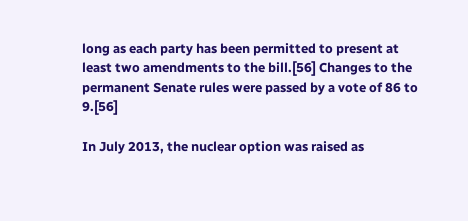long as each party has been permitted to present at least two amendments to the bill.[56] Changes to the permanent Senate rules were passed by a vote of 86 to 9.[56]

In July 2013, the nuclear option was raised as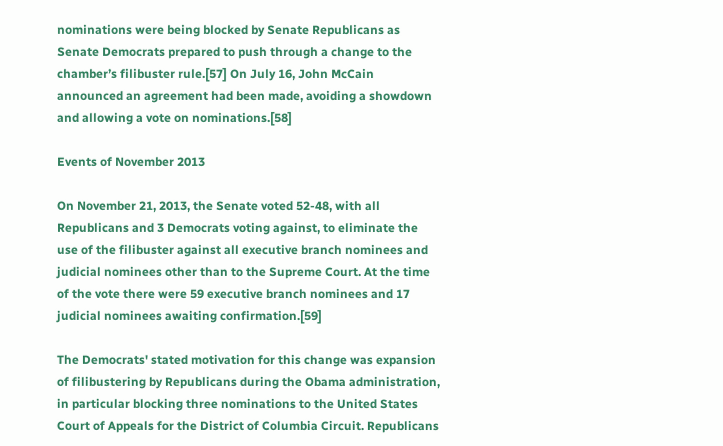nominations were being blocked by Senate Republicans as Senate Democrats prepared to push through a change to the chamber’s filibuster rule.[57] On July 16, John McCain announced an agreement had been made, avoiding a showdown and allowing a vote on nominations.[58]

Events of November 2013

On November 21, 2013, the Senate voted 52-48, with all Republicans and 3 Democrats voting against, to eliminate the use of the filibuster against all executive branch nominees and judicial nominees other than to the Supreme Court. At the time of the vote there were 59 executive branch nominees and 17 judicial nominees awaiting confirmation.[59]

The Democrats' stated motivation for this change was expansion of filibustering by Republicans during the Obama administration, in particular blocking three nominations to the United States Court of Appeals for the District of Columbia Circuit. Republicans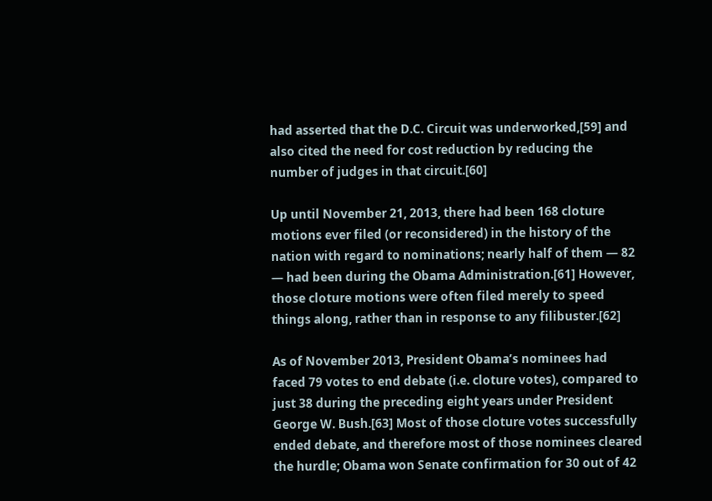had asserted that the D.C. Circuit was underworked,[59] and also cited the need for cost reduction by reducing the number of judges in that circuit.[60]

Up until November 21, 2013, there had been 168 cloture motions ever filed (or reconsidered) in the history of the nation with regard to nominations; nearly half of them — 82 — had been during the Obama Administration.[61] However, those cloture motions were often filed merely to speed things along, rather than in response to any filibuster.[62]

As of November 2013, President Obama’s nominees had faced 79 votes to end debate (i.e. cloture votes), compared to just 38 during the preceding eight years under President George W. Bush.[63] Most of those cloture votes successfully ended debate, and therefore most of those nominees cleared the hurdle; Obama won Senate confirmation for 30 out of 42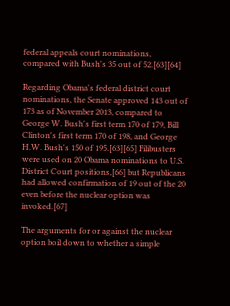federal appeals court nominations, compared with Bush's 35 out of 52.[63][64]

Regarding Obama's federal district court nominations, the Senate approved 143 out of 173 as of November 2013, compared to George W. Bush's first term 170 of 179, Bill Clinton's first term 170 of 198, and George H.W. Bush's 150 of 195.[63][65] Filibusters were used on 20 Obama nominations to U.S. District Court positions,[66] but Republicans had allowed confirmation of 19 out of the 20 even before the nuclear option was invoked.[67]

The arguments for or against the nuclear option boil down to whether a simple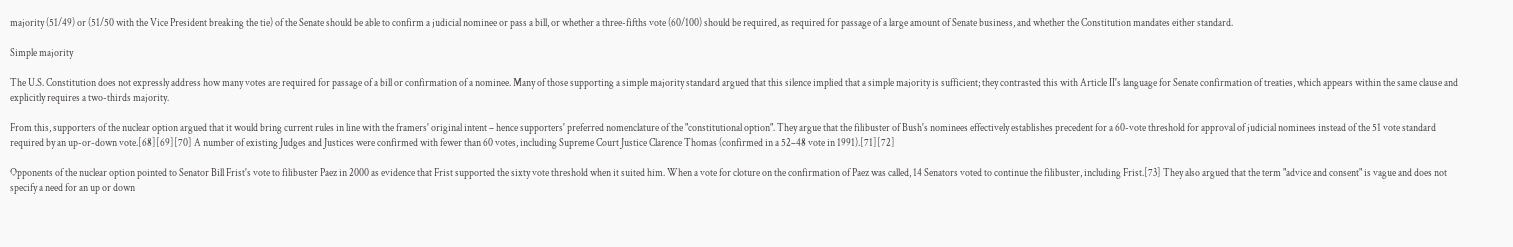majority (51/49) or (51/50 with the Vice President breaking the tie) of the Senate should be able to confirm a judicial nominee or pass a bill, or whether a three-fifths vote (60/100) should be required, as required for passage of a large amount of Senate business, and whether the Constitution mandates either standard.

Simple majority

The U.S. Constitution does not expressly address how many votes are required for passage of a bill or confirmation of a nominee. Many of those supporting a simple majority standard argued that this silence implied that a simple majority is sufficient; they contrasted this with Article II's language for Senate confirmation of treaties, which appears within the same clause and explicitly requires a two-thirds majority.

From this, supporters of the nuclear option argued that it would bring current rules in line with the framers' original intent – hence supporters' preferred nomenclature of the "constitutional option". They argue that the filibuster of Bush's nominees effectively establishes precedent for a 60-vote threshold for approval of judicial nominees instead of the 51 vote standard required by an up-or-down vote.[68][69][70] A number of existing Judges and Justices were confirmed with fewer than 60 votes, including Supreme Court Justice Clarence Thomas (confirmed in a 52–48 vote in 1991).[71][72]

Opponents of the nuclear option pointed to Senator Bill Frist's vote to filibuster Paez in 2000 as evidence that Frist supported the sixty vote threshold when it suited him. When a vote for cloture on the confirmation of Paez was called, 14 Senators voted to continue the filibuster, including Frist.[73] They also argued that the term "advice and consent" is vague and does not specify a need for an up or down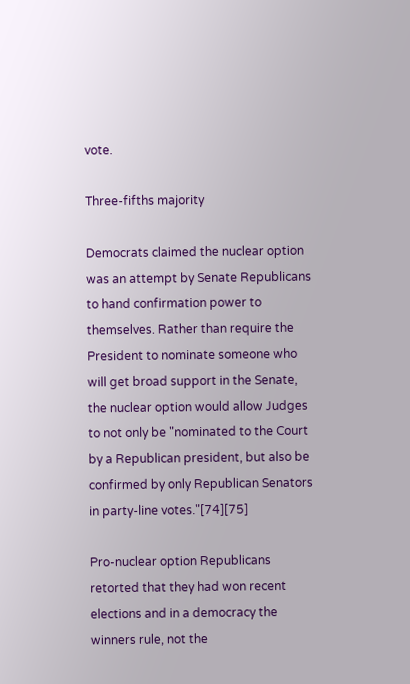vote.

Three-fifths majority

Democrats claimed the nuclear option was an attempt by Senate Republicans to hand confirmation power to themselves. Rather than require the President to nominate someone who will get broad support in the Senate, the nuclear option would allow Judges to not only be "nominated to the Court by a Republican president, but also be confirmed by only Republican Senators in party-line votes."[74][75]

Pro-nuclear option Republicans retorted that they had won recent elections and in a democracy the winners rule, not the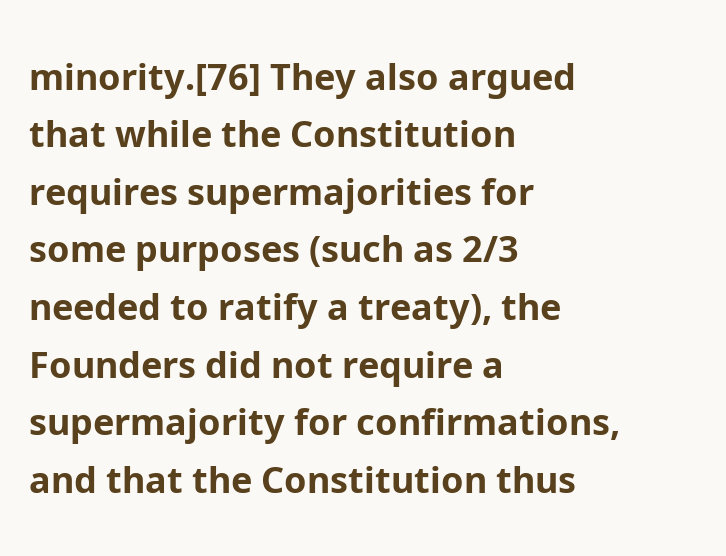minority.[76] They also argued that while the Constitution requires supermajorities for some purposes (such as 2/3 needed to ratify a treaty), the Founders did not require a supermajority for confirmations, and that the Constitution thus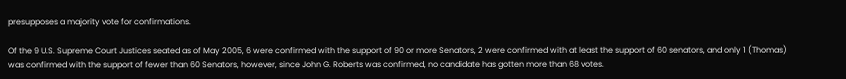presupposes a majority vote for confirmations.

Of the 9 U.S. Supreme Court Justices seated as of May 2005, 6 were confirmed with the support of 90 or more Senators, 2 were confirmed with at least the support of 60 senators, and only 1 (Thomas) was confirmed with the support of fewer than 60 Senators, however, since John G. Roberts was confirmed, no candidate has gotten more than 68 votes.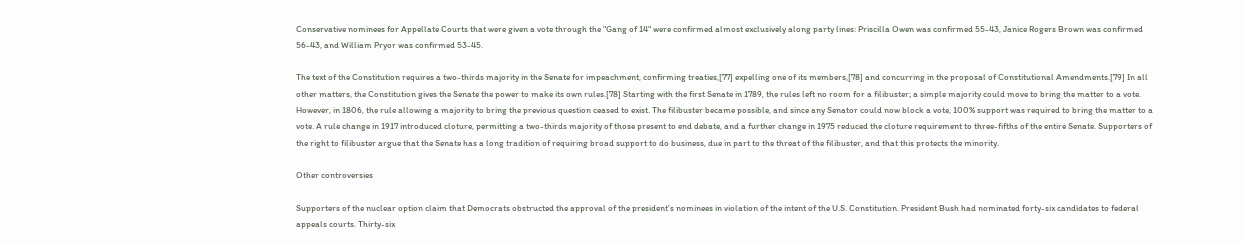Conservative nominees for Appellate Courts that were given a vote through the "Gang of 14" were confirmed almost exclusively along party lines: Priscilla Owen was confirmed 55-43, Janice Rogers Brown was confirmed 56-43, and William Pryor was confirmed 53-45.

The text of the Constitution requires a two-thirds majority in the Senate for impeachment, confirming treaties,[77] expelling one of its members,[78] and concurring in the proposal of Constitutional Amendments.[79] In all other matters, the Constitution gives the Senate the power to make its own rules.[78] Starting with the first Senate in 1789, the rules left no room for a filibuster; a simple majority could move to bring the matter to a vote. However, in 1806, the rule allowing a majority to bring the previous question ceased to exist. The filibuster became possible, and since any Senator could now block a vote, 100% support was required to bring the matter to a vote. A rule change in 1917 introduced cloture, permitting a two-thirds majority of those present to end debate, and a further change in 1975 reduced the cloture requirement to three-fifths of the entire Senate. Supporters of the right to filibuster argue that the Senate has a long tradition of requiring broad support to do business, due in part to the threat of the filibuster, and that this protects the minority.

Other controversies

Supporters of the nuclear option claim that Democrats obstructed the approval of the president's nominees in violation of the intent of the U.S. Constitution. President Bush had nominated forty-six candidates to federal appeals courts. Thirty-six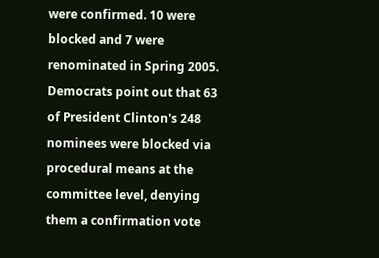were confirmed. 10 were blocked and 7 were renominated in Spring 2005. Democrats point out that 63 of President Clinton's 248 nominees were blocked via procedural means at the committee level, denying them a confirmation vote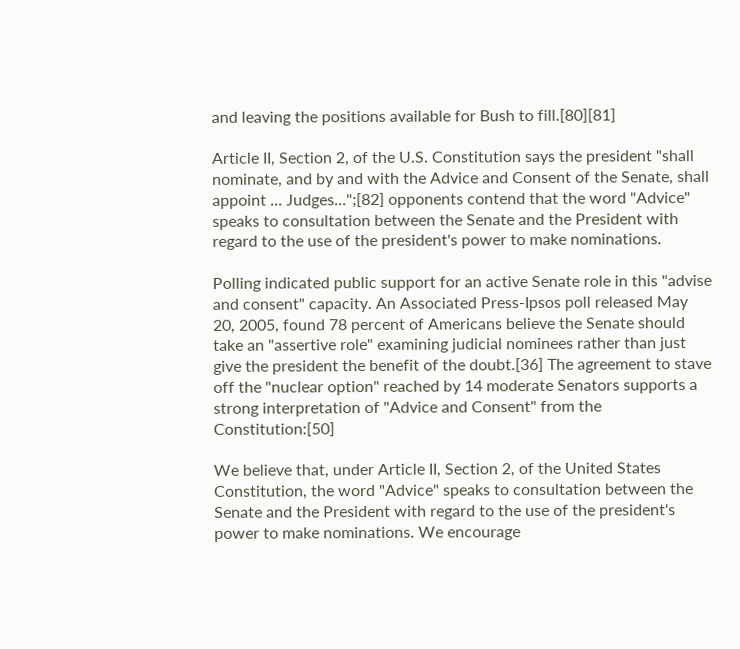and leaving the positions available for Bush to fill.[80][81]

Article II, Section 2, of the U.S. Constitution says the president "shall nominate, and by and with the Advice and Consent of the Senate, shall appoint ... Judges...";[82] opponents contend that the word "Advice" speaks to consultation between the Senate and the President with regard to the use of the president's power to make nominations.

Polling indicated public support for an active Senate role in this "advise and consent" capacity. An Associated Press-Ipsos poll released May 20, 2005, found 78 percent of Americans believe the Senate should take an "assertive role" examining judicial nominees rather than just give the president the benefit of the doubt.[36] The agreement to stave off the "nuclear option" reached by 14 moderate Senators supports a strong interpretation of "Advice and Consent" from the Constitution:[50]

We believe that, under Article II, Section 2, of the United States Constitution, the word "Advice" speaks to consultation between the Senate and the President with regard to the use of the president's power to make nominations. We encourage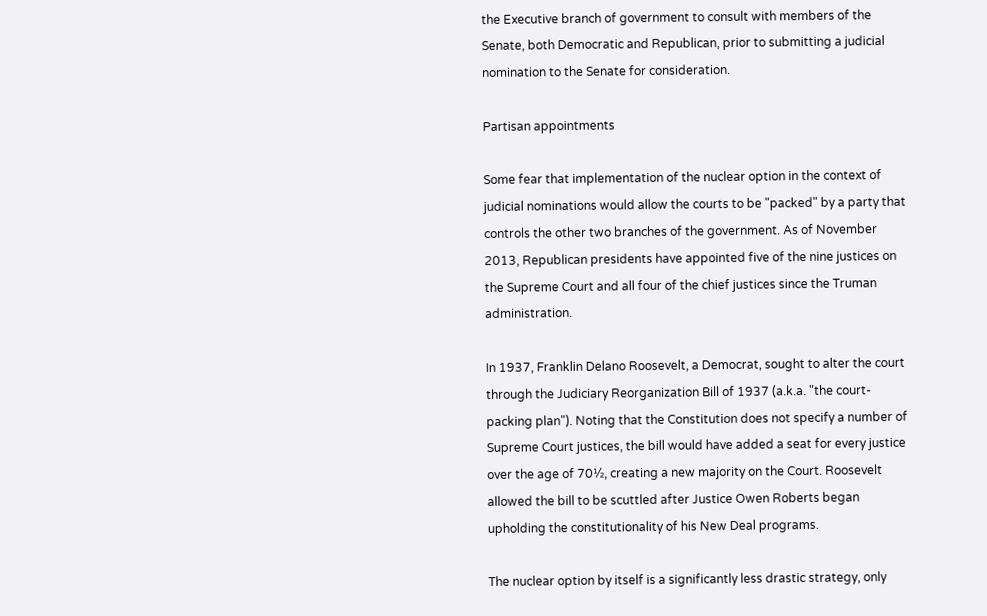the Executive branch of government to consult with members of the Senate, both Democratic and Republican, prior to submitting a judicial nomination to the Senate for consideration.

Partisan appointments

Some fear that implementation of the nuclear option in the context of judicial nominations would allow the courts to be "packed" by a party that controls the other two branches of the government. As of November 2013, Republican presidents have appointed five of the nine justices on the Supreme Court and all four of the chief justices since the Truman administration.

In 1937, Franklin Delano Roosevelt, a Democrat, sought to alter the court through the Judiciary Reorganization Bill of 1937 (a.k.a. "the court-packing plan"). Noting that the Constitution does not specify a number of Supreme Court justices, the bill would have added a seat for every justice over the age of 70½, creating a new majority on the Court. Roosevelt allowed the bill to be scuttled after Justice Owen Roberts began upholding the constitutionality of his New Deal programs.

The nuclear option by itself is a significantly less drastic strategy, only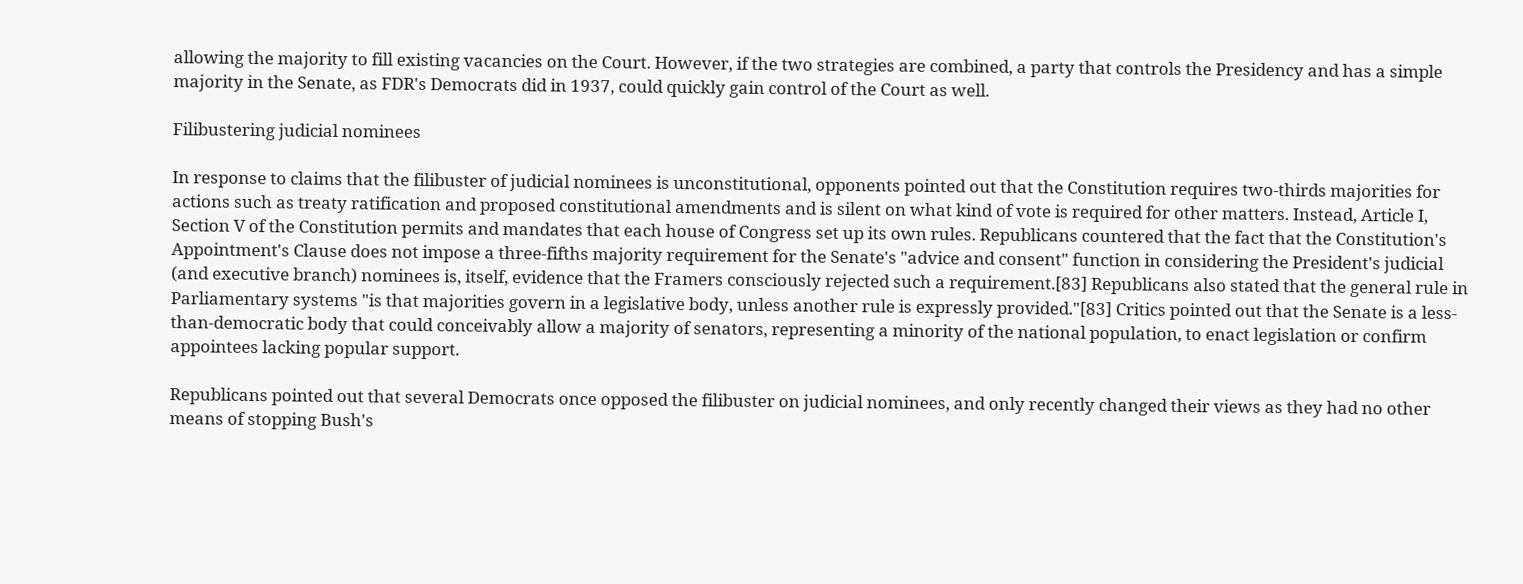allowing the majority to fill existing vacancies on the Court. However, if the two strategies are combined, a party that controls the Presidency and has a simple majority in the Senate, as FDR's Democrats did in 1937, could quickly gain control of the Court as well.

Filibustering judicial nominees

In response to claims that the filibuster of judicial nominees is unconstitutional, opponents pointed out that the Constitution requires two-thirds majorities for actions such as treaty ratification and proposed constitutional amendments and is silent on what kind of vote is required for other matters. Instead, Article I, Section V of the Constitution permits and mandates that each house of Congress set up its own rules. Republicans countered that the fact that the Constitution's Appointment's Clause does not impose a three-fifths majority requirement for the Senate's "advice and consent" function in considering the President's judicial (and executive branch) nominees is, itself, evidence that the Framers consciously rejected such a requirement.[83] Republicans also stated that the general rule in Parliamentary systems "is that majorities govern in a legislative body, unless another rule is expressly provided."[83] Critics pointed out that the Senate is a less-than-democratic body that could conceivably allow a majority of senators, representing a minority of the national population, to enact legislation or confirm appointees lacking popular support.

Republicans pointed out that several Democrats once opposed the filibuster on judicial nominees, and only recently changed their views as they had no other means of stopping Bush's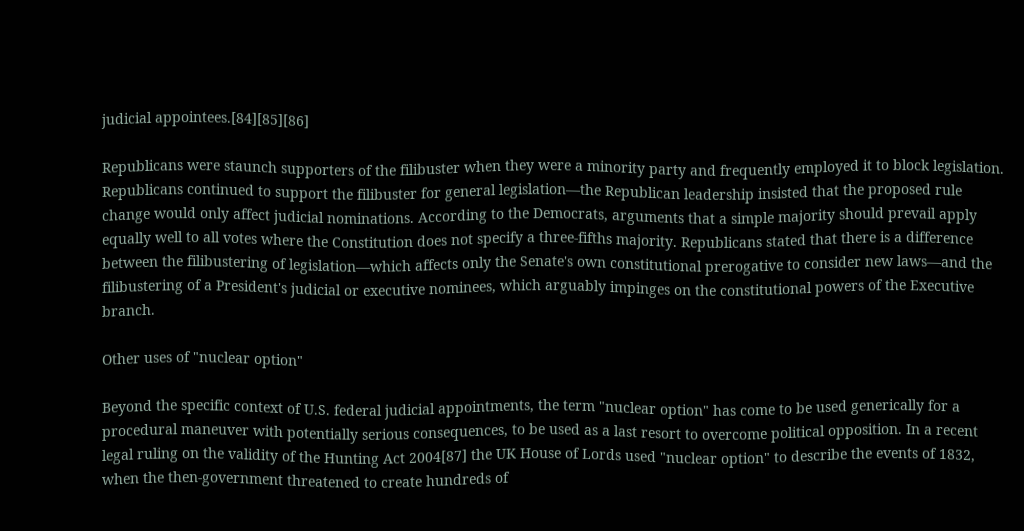judicial appointees.[84][85][86]

Republicans were staunch supporters of the filibuster when they were a minority party and frequently employed it to block legislation. Republicans continued to support the filibuster for general legislation—the Republican leadership insisted that the proposed rule change would only affect judicial nominations. According to the Democrats, arguments that a simple majority should prevail apply equally well to all votes where the Constitution does not specify a three-fifths majority. Republicans stated that there is a difference between the filibustering of legislation—which affects only the Senate's own constitutional prerogative to consider new laws—and the filibustering of a President's judicial or executive nominees, which arguably impinges on the constitutional powers of the Executive branch.

Other uses of "nuclear option"

Beyond the specific context of U.S. federal judicial appointments, the term "nuclear option" has come to be used generically for a procedural maneuver with potentially serious consequences, to be used as a last resort to overcome political opposition. In a recent legal ruling on the validity of the Hunting Act 2004[87] the UK House of Lords used "nuclear option" to describe the events of 1832, when the then-government threatened to create hundreds of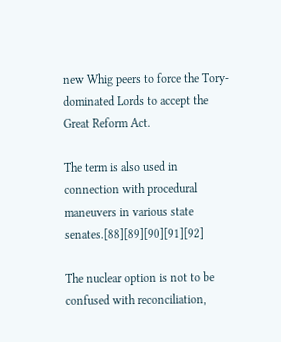new Whig peers to force the Tory-dominated Lords to accept the Great Reform Act.

The term is also used in connection with procedural maneuvers in various state senates.[88][89][90][91][92]

The nuclear option is not to be confused with reconciliation,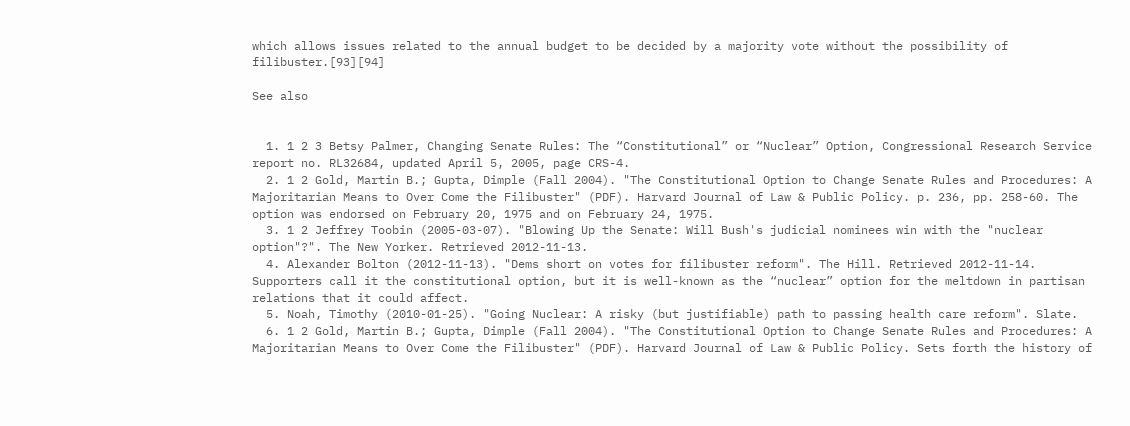which allows issues related to the annual budget to be decided by a majority vote without the possibility of filibuster.[93][94]

See also


  1. 1 2 3 Betsy Palmer, Changing Senate Rules: The “Constitutional” or “Nuclear” Option, Congressional Research Service report no. RL32684, updated April 5, 2005, page CRS-4.
  2. 1 2 Gold, Martin B.; Gupta, Dimple (Fall 2004). "The Constitutional Option to Change Senate Rules and Procedures: A Majoritarian Means to Over Come the Filibuster" (PDF). Harvard Journal of Law & Public Policy. p. 236, pp. 258-60. The option was endorsed on February 20, 1975 and on February 24, 1975.
  3. 1 2 Jeffrey Toobin (2005-03-07). "Blowing Up the Senate: Will Bush's judicial nominees win with the "nuclear option"?". The New Yorker. Retrieved 2012-11-13.
  4. Alexander Bolton (2012-11-13). "Dems short on votes for filibuster reform". The Hill. Retrieved 2012-11-14. Supporters call it the constitutional option, but it is well-known as the “nuclear” option for the meltdown in partisan relations that it could affect.
  5. Noah, Timothy (2010-01-25). "Going Nuclear: A risky (but justifiable) path to passing health care reform". Slate.
  6. 1 2 Gold, Martin B.; Gupta, Dimple (Fall 2004). "The Constitutional Option to Change Senate Rules and Procedures: A Majoritarian Means to Over Come the Filibuster" (PDF). Harvard Journal of Law & Public Policy. Sets forth the history of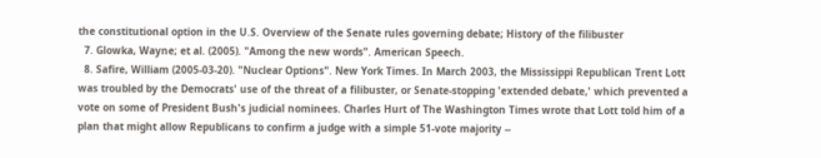the constitutional option in the U.S. Overview of the Senate rules governing debate; History of the filibuster
  7. Glowka, Wayne; et al. (2005). "Among the new words". American Speech.
  8. Safire, William (2005-03-20). "Nuclear Options". New York Times. In March 2003, the Mississippi Republican Trent Lott was troubled by the Democrats' use of the threat of a filibuster, or Senate-stopping 'extended debate,' which prevented a vote on some of President Bush's judicial nominees. Charles Hurt of The Washington Times wrote that Lott told him of a plan that might allow Republicans to confirm a judge with a simple 51-vote majority --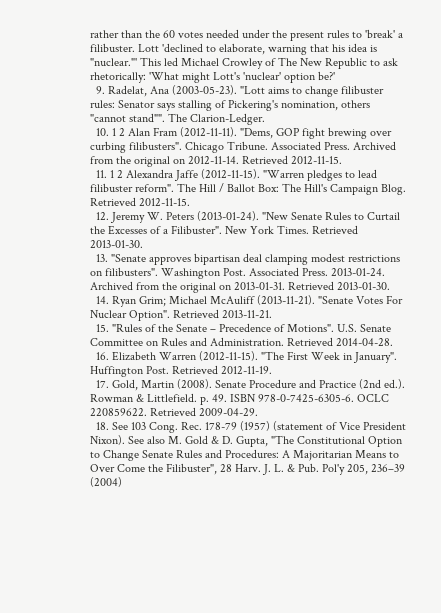rather than the 60 votes needed under the present rules to 'break' a filibuster. Lott 'declined to elaborate, warning that his idea is "nuclear."' This led Michael Crowley of The New Republic to ask rhetorically: 'What might Lott's 'nuclear' option be?'
  9. Radelat, Ana (2003-05-23). "Lott aims to change filibuster rules: Senator says stalling of Pickering's nomination, others "cannot stand"". The Clarion-Ledger.
  10. 1 2 Alan Fram (2012-11-11). "Dems, GOP fight brewing over curbing filibusters". Chicago Tribune. Associated Press. Archived from the original on 2012-11-14. Retrieved 2012-11-15.
  11. 1 2 Alexandra Jaffe (2012-11-15). "Warren pledges to lead filibuster reform". The Hill / Ballot Box: The Hill's Campaign Blog. Retrieved 2012-11-15.
  12. Jeremy W. Peters (2013-01-24). "New Senate Rules to Curtail the Excesses of a Filibuster". New York Times. Retrieved 2013-01-30.
  13. "Senate approves bipartisan deal clamping modest restrictions on filibusters". Washington Post. Associated Press. 2013-01-24. Archived from the original on 2013-01-31. Retrieved 2013-01-30.
  14. Ryan Grim; Michael McAuliff (2013-11-21). "Senate Votes For Nuclear Option". Retrieved 2013-11-21.
  15. "Rules of the Senate – Precedence of Motions". U.S. Senate Committee on Rules and Administration. Retrieved 2014-04-28.
  16. Elizabeth Warren (2012-11-15). "The First Week in January". Huffington Post. Retrieved 2012-11-19.
  17. Gold, Martin (2008). Senate Procedure and Practice (2nd ed.). Rowman & Littlefield. p. 49. ISBN 978-0-7425-6305-6. OCLC 220859622. Retrieved 2009-04-29.
  18. See 103 Cong. Rec. 178-79 (1957) (statement of Vice President Nixon). See also M. Gold & D. Gupta, "The Constitutional Option to Change Senate Rules and Procedures: A Majoritarian Means to Over Come the Filibuster", 28 Harv. J. L. & Pub. Pol'y 205, 236–39 (2004)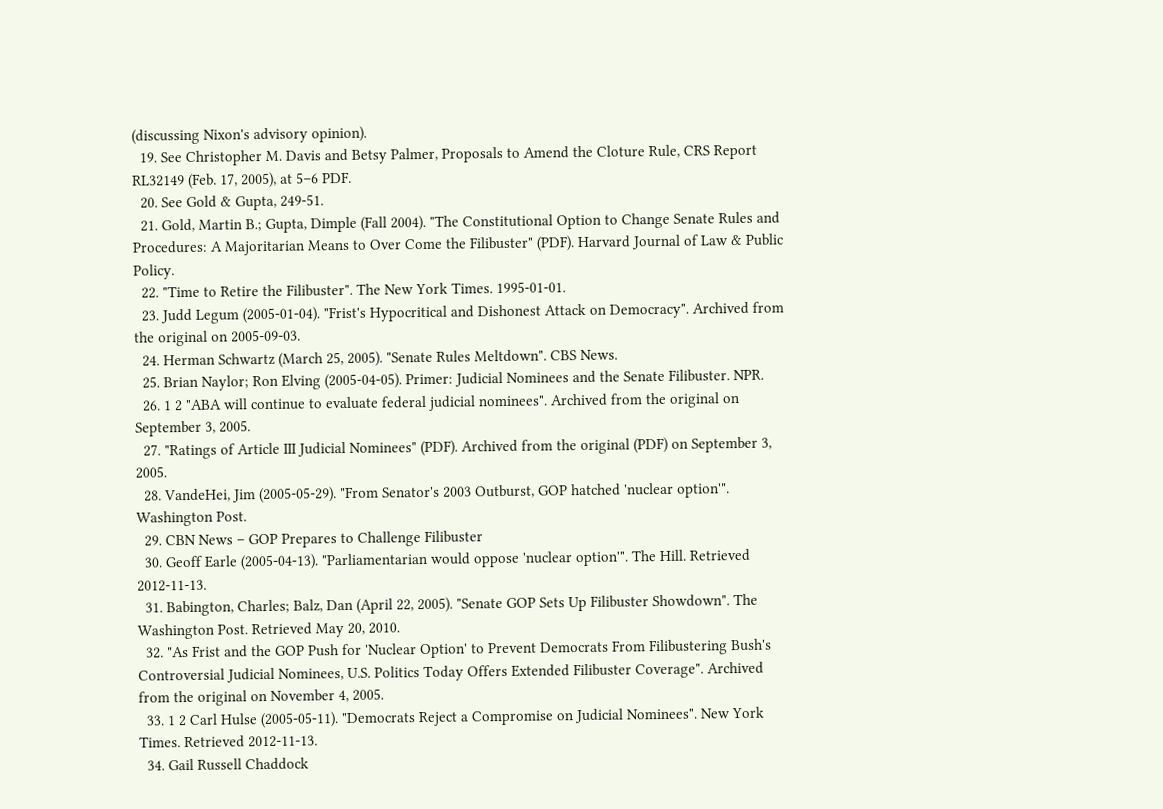(discussing Nixon's advisory opinion).
  19. See Christopher M. Davis and Betsy Palmer, Proposals to Amend the Cloture Rule, CRS Report RL32149 (Feb. 17, 2005), at 5–6 PDF.
  20. See Gold & Gupta, 249-51.
  21. Gold, Martin B.; Gupta, Dimple (Fall 2004). "The Constitutional Option to Change Senate Rules and Procedures: A Majoritarian Means to Over Come the Filibuster" (PDF). Harvard Journal of Law & Public Policy.
  22. "Time to Retire the Filibuster". The New York Times. 1995-01-01.
  23. Judd Legum (2005-01-04). "Frist's Hypocritical and Dishonest Attack on Democracy". Archived from the original on 2005-09-03.
  24. Herman Schwartz (March 25, 2005). "Senate Rules Meltdown". CBS News.
  25. Brian Naylor; Ron Elving (2005-04-05). Primer: Judicial Nominees and the Senate Filibuster. NPR.
  26. 1 2 "ABA will continue to evaluate federal judicial nominees". Archived from the original on September 3, 2005.
  27. "Ratings of Article III Judicial Nominees" (PDF). Archived from the original (PDF) on September 3, 2005.
  28. VandeHei, Jim (2005-05-29). "From Senator's 2003 Outburst, GOP hatched 'nuclear option'". Washington Post.
  29. CBN News – GOP Prepares to Challenge Filibuster
  30. Geoff Earle (2005-04-13). "Parliamentarian would oppose 'nuclear option'". The Hill. Retrieved 2012-11-13.
  31. Babington, Charles; Balz, Dan (April 22, 2005). "Senate GOP Sets Up Filibuster Showdown". The Washington Post. Retrieved May 20, 2010.
  32. "As Frist and the GOP Push for 'Nuclear Option' to Prevent Democrats From Filibustering Bush's Controversial Judicial Nominees, U.S. Politics Today Offers Extended Filibuster Coverage". Archived from the original on November 4, 2005.
  33. 1 2 Carl Hulse (2005-05-11). "Democrats Reject a Compromise on Judicial Nominees". New York Times. Retrieved 2012-11-13.
  34. Gail Russell Chaddock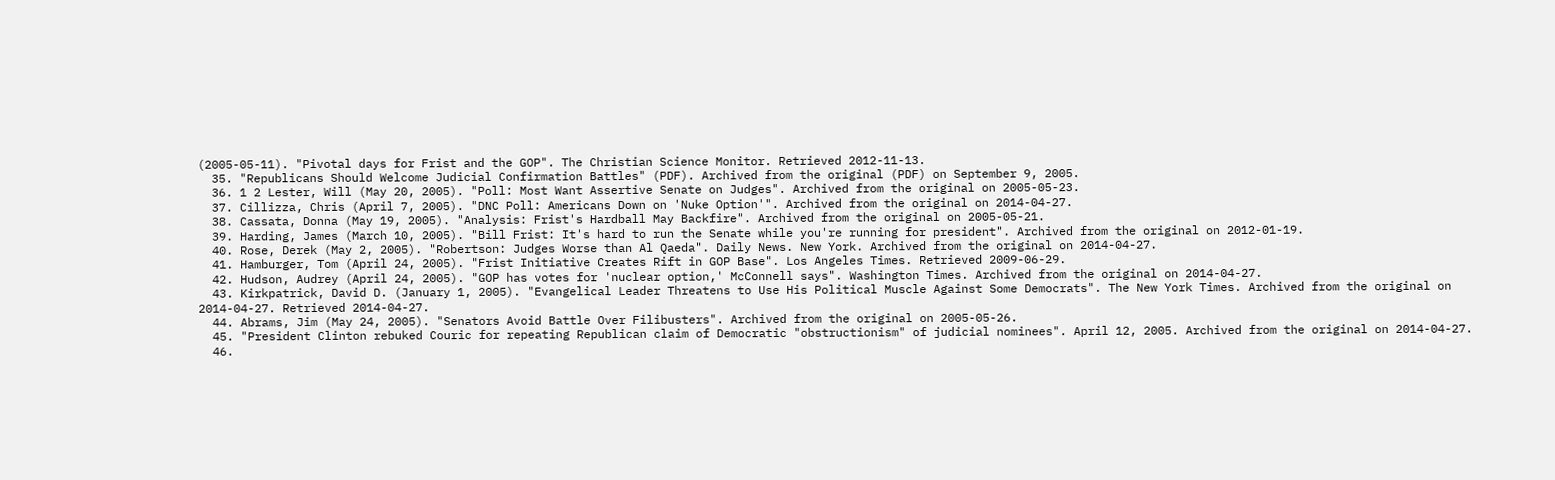(2005-05-11). "Pivotal days for Frist and the GOP". The Christian Science Monitor. Retrieved 2012-11-13.
  35. "Republicans Should Welcome Judicial Confirmation Battles" (PDF). Archived from the original (PDF) on September 9, 2005.
  36. 1 2 Lester, Will (May 20, 2005). "Poll: Most Want Assertive Senate on Judges". Archived from the original on 2005-05-23.
  37. Cillizza, Chris (April 7, 2005). "DNC Poll: Americans Down on 'Nuke Option'". Archived from the original on 2014-04-27.
  38. Cassata, Donna (May 19, 2005). "Analysis: Frist's Hardball May Backfire". Archived from the original on 2005-05-21.
  39. Harding, James (March 10, 2005). "Bill Frist: It's hard to run the Senate while you're running for president". Archived from the original on 2012-01-19.
  40. Rose, Derek (May 2, 2005). "Robertson: Judges Worse than Al Qaeda". Daily News. New York. Archived from the original on 2014-04-27.
  41. Hamburger, Tom (April 24, 2005). "Frist Initiative Creates Rift in GOP Base". Los Angeles Times. Retrieved 2009-06-29.
  42. Hudson, Audrey (April 24, 2005). "GOP has votes for 'nuclear option,' McConnell says". Washington Times. Archived from the original on 2014-04-27.
  43. Kirkpatrick, David D. (January 1, 2005). "Evangelical Leader Threatens to Use His Political Muscle Against Some Democrats". The New York Times. Archived from the original on 2014-04-27. Retrieved 2014-04-27.
  44. Abrams, Jim (May 24, 2005). "Senators Avoid Battle Over Filibusters". Archived from the original on 2005-05-26.
  45. "President Clinton rebuked Couric for repeating Republican claim of Democratic "obstructionism" of judicial nominees". April 12, 2005. Archived from the original on 2014-04-27.
  46.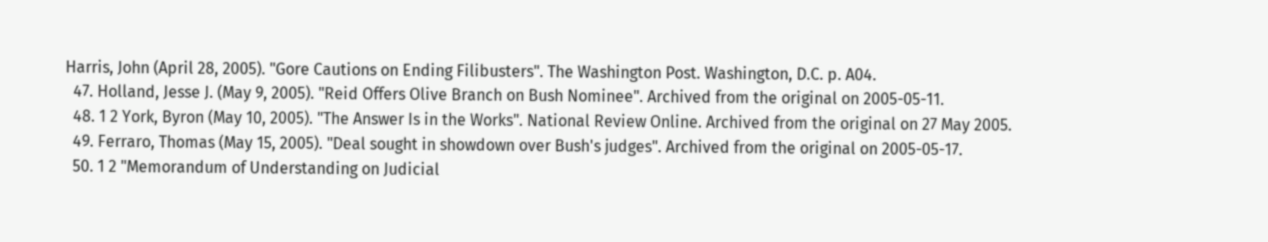Harris, John (April 28, 2005). "Gore Cautions on Ending Filibusters". The Washington Post. Washington, D.C. p. A04.
  47. Holland, Jesse J. (May 9, 2005). "Reid Offers Olive Branch on Bush Nominee". Archived from the original on 2005-05-11.
  48. 1 2 York, Byron (May 10, 2005). "The Answer Is in the Works". National Review Online. Archived from the original on 27 May 2005.
  49. Ferraro, Thomas (May 15, 2005). "Deal sought in showdown over Bush's judges". Archived from the original on 2005-05-17.
  50. 1 2 "Memorandum of Understanding on Judicial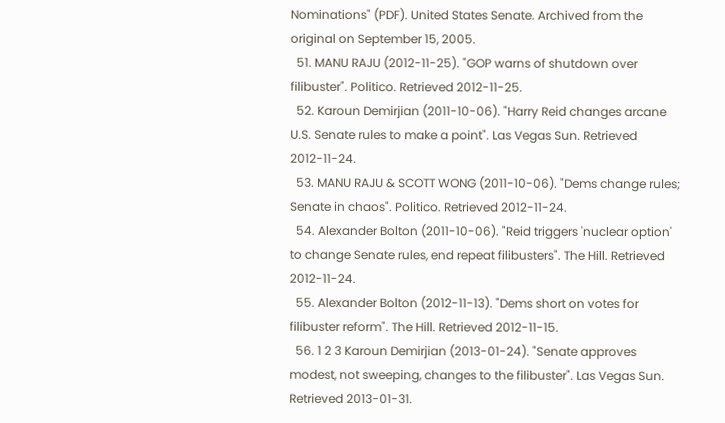Nominations" (PDF). United States Senate. Archived from the original on September 15, 2005.
  51. MANU RAJU (2012-11-25). "GOP warns of shutdown over filibuster". Politico. Retrieved 2012-11-25.
  52. Karoun Demirjian (2011-10-06). "Harry Reid changes arcane U.S. Senate rules to make a point". Las Vegas Sun. Retrieved 2012-11-24.
  53. MANU RAJU & SCOTT WONG (2011-10-06). "Dems change rules; Senate in chaos". Politico. Retrieved 2012-11-24.
  54. Alexander Bolton (2011-10-06). "Reid triggers 'nuclear option' to change Senate rules, end repeat filibusters". The Hill. Retrieved 2012-11-24.
  55. Alexander Bolton (2012-11-13). "Dems short on votes for filibuster reform". The Hill. Retrieved 2012-11-15.
  56. 1 2 3 Karoun Demirjian (2013-01-24). "Senate approves modest, not sweeping, changes to the filibuster". Las Vegas Sun. Retrieved 2013-01-31.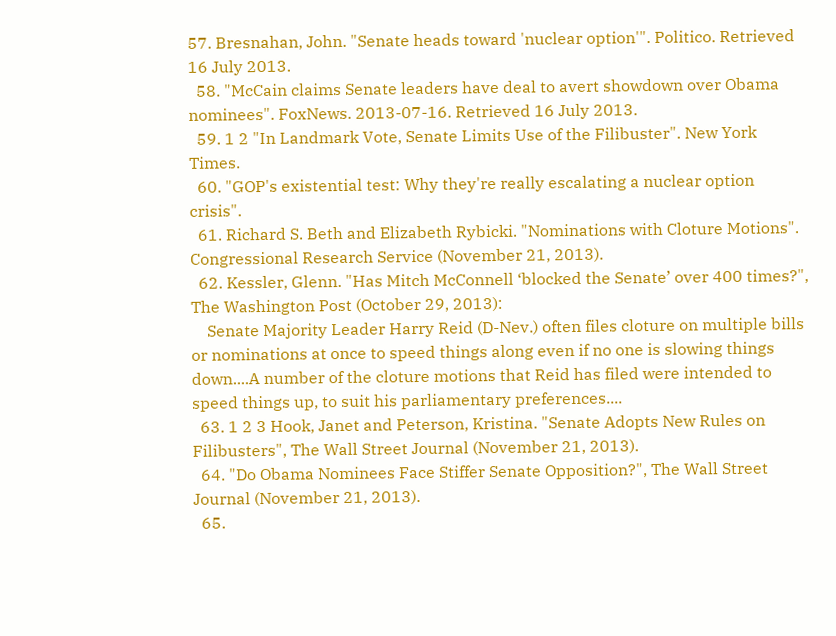57. Bresnahan, John. "Senate heads toward 'nuclear option'". Politico. Retrieved 16 July 2013.
  58. "McCain claims Senate leaders have deal to avert showdown over Obama nominees". FoxNews. 2013-07-16. Retrieved 16 July 2013.
  59. 1 2 "In Landmark Vote, Senate Limits Use of the Filibuster". New York Times.
  60. "GOP's existential test: Why they're really escalating a nuclear option crisis".
  61. Richard S. Beth and Elizabeth Rybicki. "Nominations with Cloture Motions". Congressional Research Service (November 21, 2013).
  62. Kessler, Glenn. "Has Mitch McConnell ‘blocked the Senate’ over 400 times?", The Washington Post (October 29, 2013):
    Senate Majority Leader Harry Reid (D-Nev.) often files cloture on multiple bills or nominations at once to speed things along even if no one is slowing things down....A number of the cloture motions that Reid has filed were intended to speed things up, to suit his parliamentary preferences....
  63. 1 2 3 Hook, Janet and Peterson, Kristina. "Senate Adopts New Rules on Filibusters", The Wall Street Journal (November 21, 2013).
  64. "Do Obama Nominees Face Stiffer Senate Opposition?", The Wall Street Journal (November 21, 2013).
  65.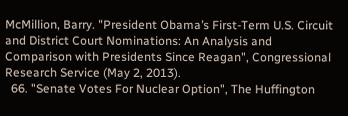McMillion, Barry. "President Obama’s First-Term U.S. Circuit and District Court Nominations: An Analysis and Comparison with Presidents Since Reagan", Congressional Research Service (May 2, 2013).
  66. "Senate Votes For Nuclear Option", The Huffington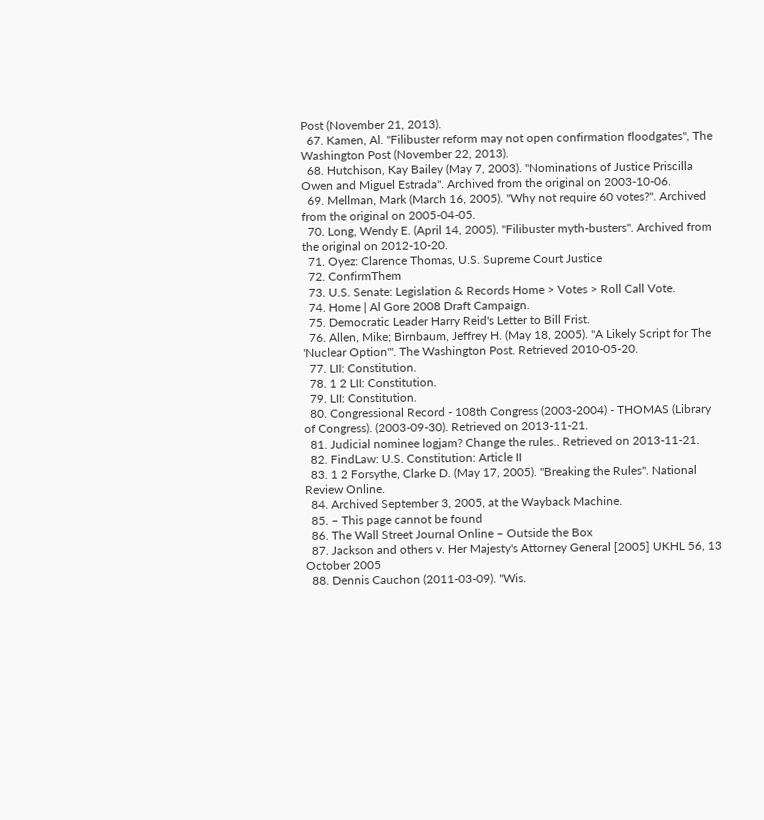Post (November 21, 2013).
  67. Kamen, Al. "Filibuster reform may not open confirmation floodgates", The Washington Post (November 22, 2013).
  68. Hutchison, Kay Bailey (May 7, 2003). "Nominations of Justice Priscilla Owen and Miguel Estrada". Archived from the original on 2003-10-06.
  69. Mellman, Mark (March 16, 2005). "Why not require 60 votes?". Archived from the original on 2005-04-05.
  70. Long, Wendy E. (April 14, 2005). "Filibuster myth-busters". Archived from the original on 2012-10-20.
  71. Oyez: Clarence Thomas, U.S. Supreme Court Justice
  72. ConfirmThem
  73. U.S. Senate: Legislation & Records Home > Votes > Roll Call Vote.
  74. Home | Al Gore 2008 Draft Campaign.
  75. Democratic Leader Harry Reid's Letter to Bill Frist.
  76. Allen, Mike; Birnbaum, Jeffrey H. (May 18, 2005). "A Likely Script for The 'Nuclear Option'". The Washington Post. Retrieved 2010-05-20.
  77. LII: Constitution.
  78. 1 2 LII: Constitution.
  79. LII: Constitution.
  80. Congressional Record - 108th Congress (2003-2004) - THOMAS (Library of Congress). (2003-09-30). Retrieved on 2013-11-21.
  81. Judicial nominee logjam? Change the rules.. Retrieved on 2013-11-21.
  82. FindLaw: U.S. Constitution: Article II
  83. 1 2 Forsythe, Clarke D. (May 17, 2005). "Breaking the Rules". National Review Online.
  84. Archived September 3, 2005, at the Wayback Machine.
  85. – This page cannot be found
  86. The Wall Street Journal Online – Outside the Box
  87. Jackson and others v. Her Majesty's Attorney General [2005] UKHL 56, 13 October 2005
  88. Dennis Cauchon (2011-03-09). "Wis.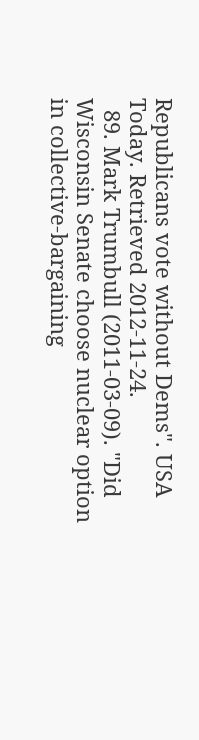Republicans vote without Dems". USA Today. Retrieved 2012-11-24.
  89. Mark Trumbull (2011-03-09). "Did Wisconsin Senate choose nuclear option in collective-bargaining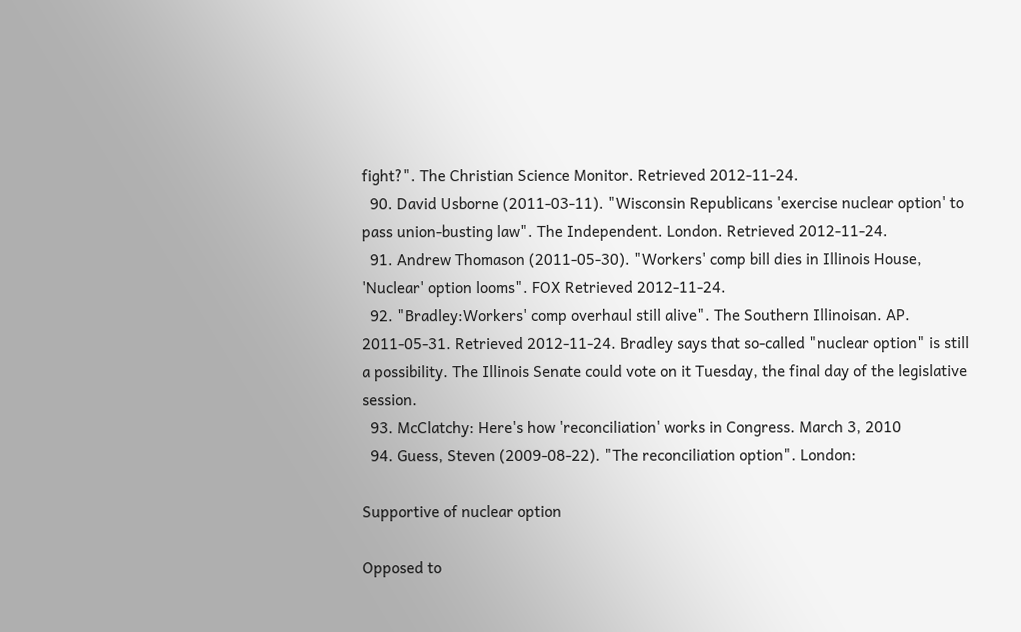fight?". The Christian Science Monitor. Retrieved 2012-11-24.
  90. David Usborne (2011-03-11). "Wisconsin Republicans 'exercise nuclear option' to pass union-busting law". The Independent. London. Retrieved 2012-11-24.
  91. Andrew Thomason (2011-05-30). "Workers' comp bill dies in Illinois House, 'Nuclear' option looms". FOX Retrieved 2012-11-24.
  92. "Bradley:Workers' comp overhaul still alive". The Southern Illinoisan. AP. 2011-05-31. Retrieved 2012-11-24. Bradley says that so-called "nuclear option" is still a possibility. The Illinois Senate could vote on it Tuesday, the final day of the legislative session.
  93. McClatchy: Here's how 'reconciliation' works in Congress. March 3, 2010
  94. Guess, Steven (2009-08-22). "The reconciliation option". London:

Supportive of nuclear option

Opposed to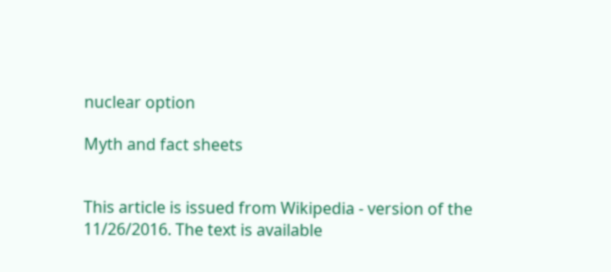nuclear option

Myth and fact sheets


This article is issued from Wikipedia - version of the 11/26/2016. The text is available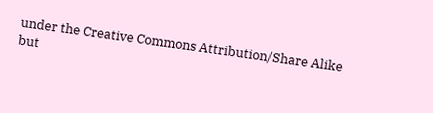under the Creative Commons Attribution/Share Alike but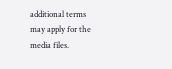additional terms may apply for the media files.